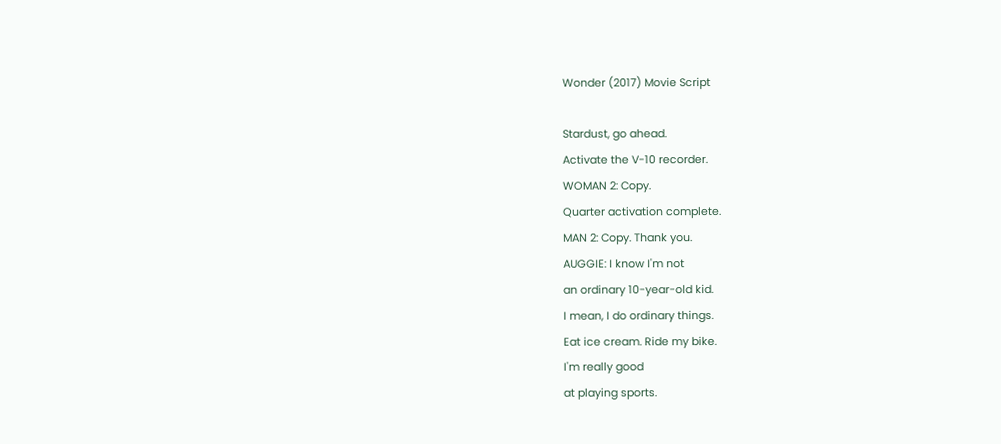Wonder (2017) Movie Script

Stardust, go ahead.
Activate the V-10 recorder.
WOMAN 2: Copy.
Quarter activation complete.
MAN 2: Copy. Thank you.
AUGGIE: I know I'm not
an ordinary 10-year-old kid.
I mean, I do ordinary things.
Eat ice cream. Ride my bike.
I'm really good
at playing sports.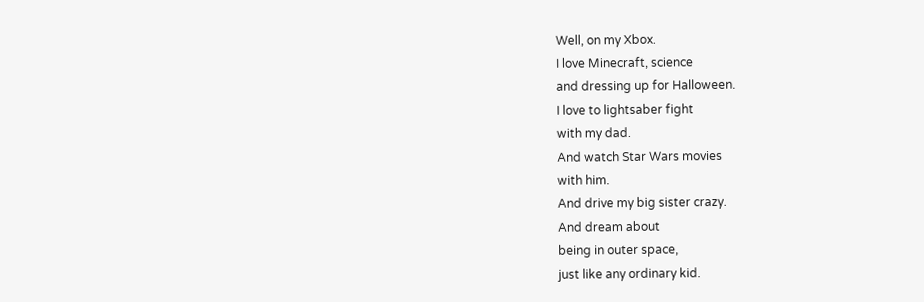Well, on my Xbox.
I love Minecraft, science
and dressing up for Halloween.
I love to lightsaber fight
with my dad.
And watch Star Wars movies
with him.
And drive my big sister crazy.
And dream about
being in outer space,
just like any ordinary kid.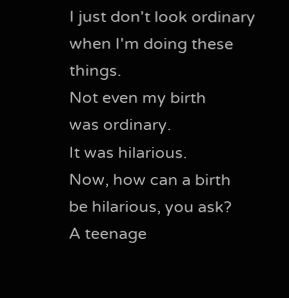I just don't look ordinary
when I'm doing these things.
Not even my birth
was ordinary.
It was hilarious.
Now, how can a birth
be hilarious, you ask?
A teenage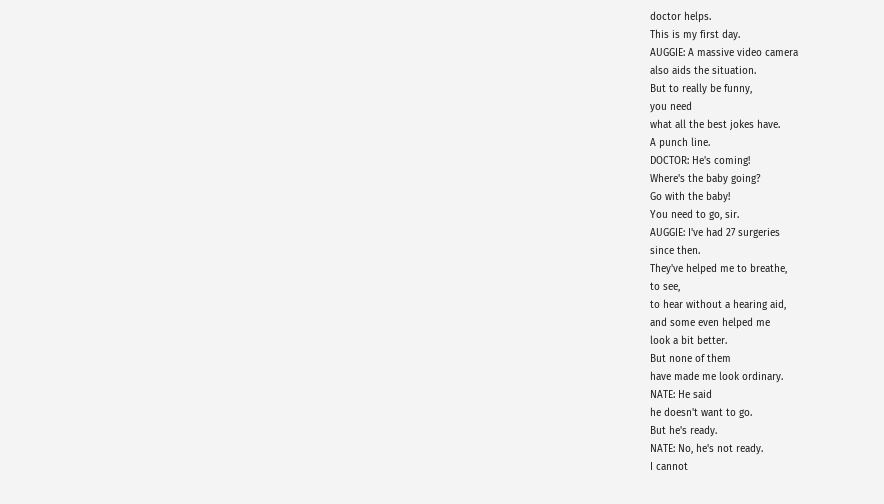doctor helps.
This is my first day.
AUGGIE: A massive video camera
also aids the situation.
But to really be funny,
you need
what all the best jokes have.
A punch line.
DOCTOR: He's coming!
Where's the baby going?
Go with the baby!
You need to go, sir.
AUGGIE: I've had 27 surgeries
since then.
They've helped me to breathe,
to see,
to hear without a hearing aid,
and some even helped me
look a bit better.
But none of them
have made me look ordinary.
NATE: He said
he doesn't want to go.
But he's ready.
NATE: No, he's not ready.
I cannot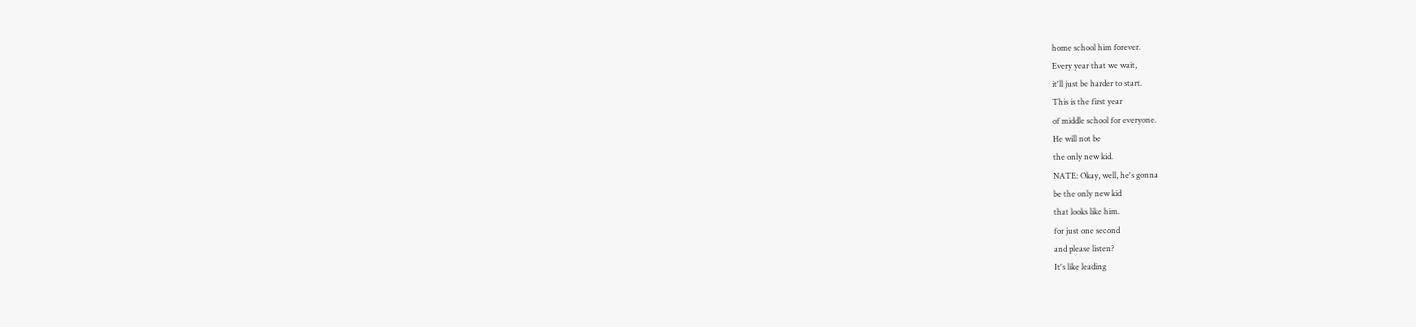home school him forever.
Every year that we wait,
it'll just be harder to start.
This is the first year
of middle school for everyone.
He will not be
the only new kid.
NATE: Okay, well, he's gonna
be the only new kid
that looks like him.
for just one second
and please listen?
It's like leading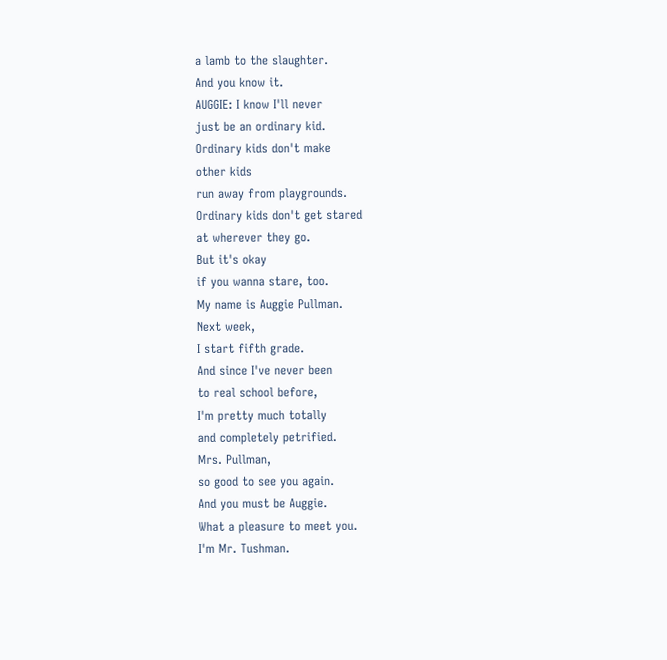a lamb to the slaughter.
And you know it.
AUGGIE: I know I'll never
just be an ordinary kid.
Ordinary kids don't make
other kids
run away from playgrounds.
Ordinary kids don't get stared
at wherever they go.
But it's okay
if you wanna stare, too.
My name is Auggie Pullman.
Next week,
I start fifth grade.
And since I've never been
to real school before,
I'm pretty much totally
and completely petrified.
Mrs. Pullman,
so good to see you again.
And you must be Auggie.
What a pleasure to meet you.
I'm Mr. Tushman.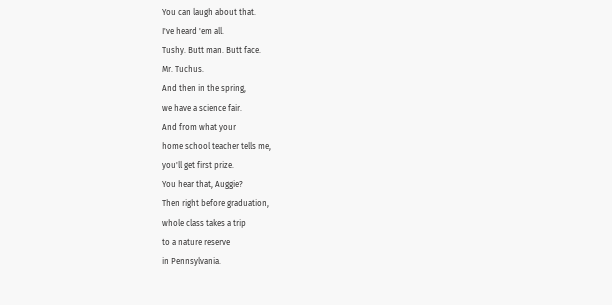You can laugh about that.
I've heard 'em all.
Tushy. Butt man. Butt face.
Mr. Tuchus.
And then in the spring,
we have a science fair.
And from what your
home school teacher tells me,
you'll get first prize.
You hear that, Auggie?
Then right before graduation,
whole class takes a trip
to a nature reserve
in Pennsylvania.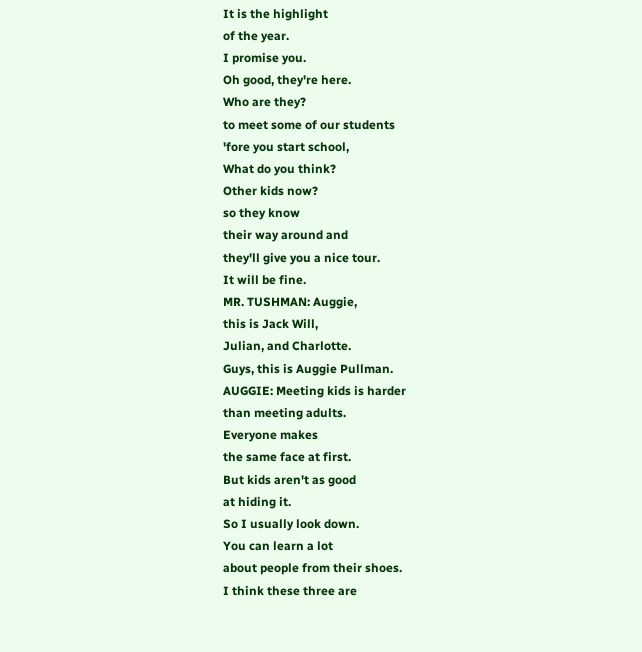It is the highlight
of the year.
I promise you.
Oh good, they're here.
Who are they?
to meet some of our students
'fore you start school,
What do you think?
Other kids now?
so they know
their way around and
they'll give you a nice tour.
It will be fine.
MR. TUSHMAN: Auggie,
this is Jack Will,
Julian, and Charlotte.
Guys, this is Auggie Pullman.
AUGGIE: Meeting kids is harder
than meeting adults.
Everyone makes
the same face at first.
But kids aren't as good
at hiding it.
So I usually look down.
You can learn a lot
about people from their shoes.
I think these three are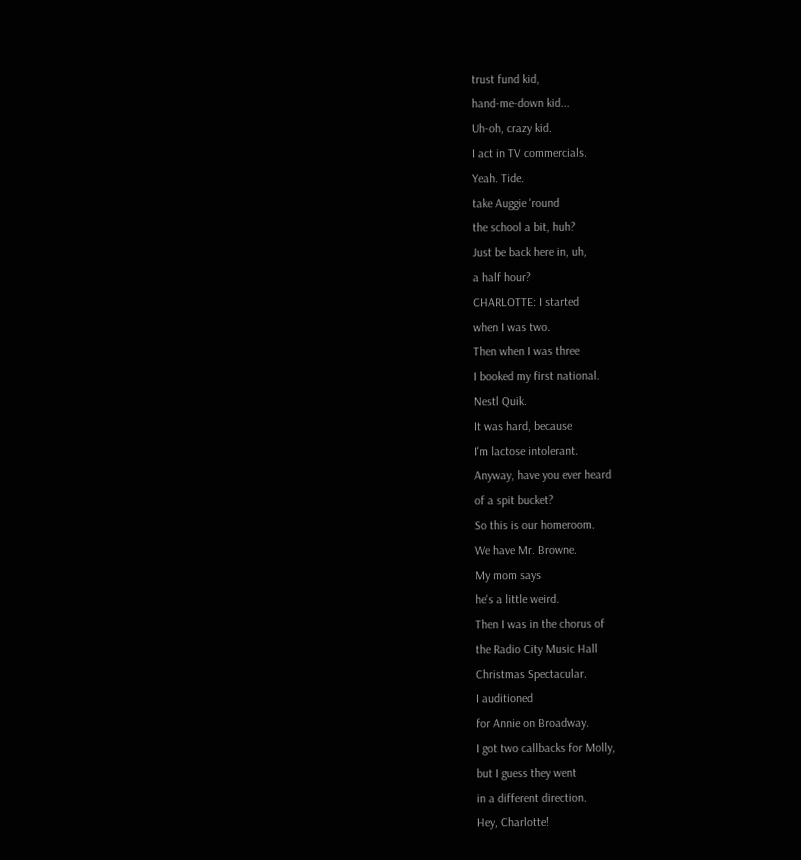trust fund kid,
hand-me-down kid...
Uh-oh, crazy kid.
I act in TV commercials.
Yeah. Tide.
take Auggie 'round
the school a bit, huh?
Just be back here in, uh,
a half hour?
CHARLOTTE: I started
when I was two.
Then when I was three
I booked my first national.
Nestl Quik.
It was hard, because
I'm lactose intolerant.
Anyway, have you ever heard
of a spit bucket?
So this is our homeroom.
We have Mr. Browne.
My mom says
he's a little weird.
Then I was in the chorus of
the Radio City Music Hall
Christmas Spectacular.
I auditioned
for Annie on Broadway.
I got two callbacks for Molly,
but I guess they went
in a different direction.
Hey, Charlotte!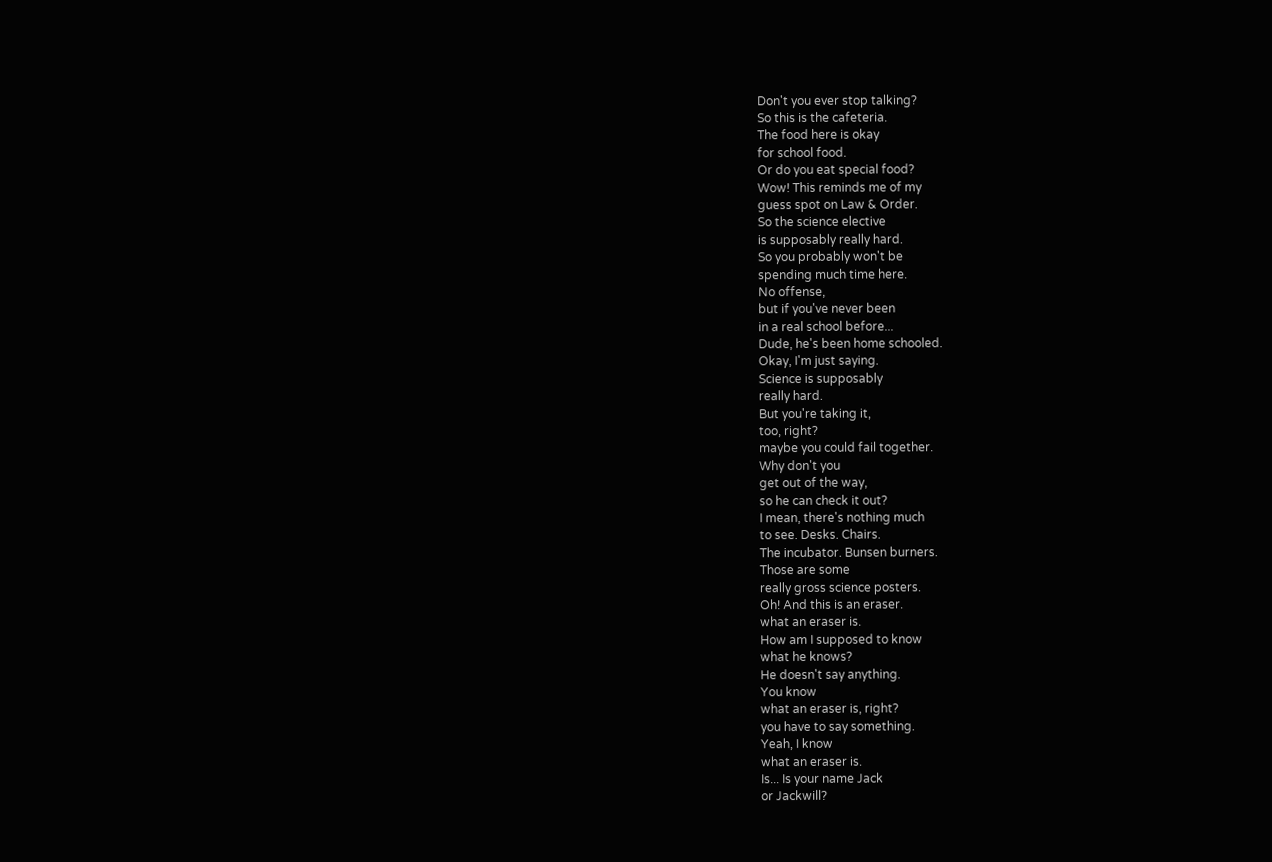Don't you ever stop talking?
So this is the cafeteria.
The food here is okay
for school food.
Or do you eat special food?
Wow! This reminds me of my
guess spot on Law & Order.
So the science elective
is supposably really hard.
So you probably won't be
spending much time here.
No offense,
but if you've never been
in a real school before...
Dude, he's been home schooled.
Okay, I'm just saying.
Science is supposably
really hard.
But you're taking it,
too, right?
maybe you could fail together.
Why don't you
get out of the way,
so he can check it out?
I mean, there's nothing much
to see. Desks. Chairs.
The incubator. Bunsen burners.
Those are some
really gross science posters.
Oh! And this is an eraser.
what an eraser is.
How am I supposed to know
what he knows?
He doesn't say anything.
You know
what an eraser is, right?
you have to say something.
Yeah, I know
what an eraser is.
Is... Is your name Jack
or Jackwill?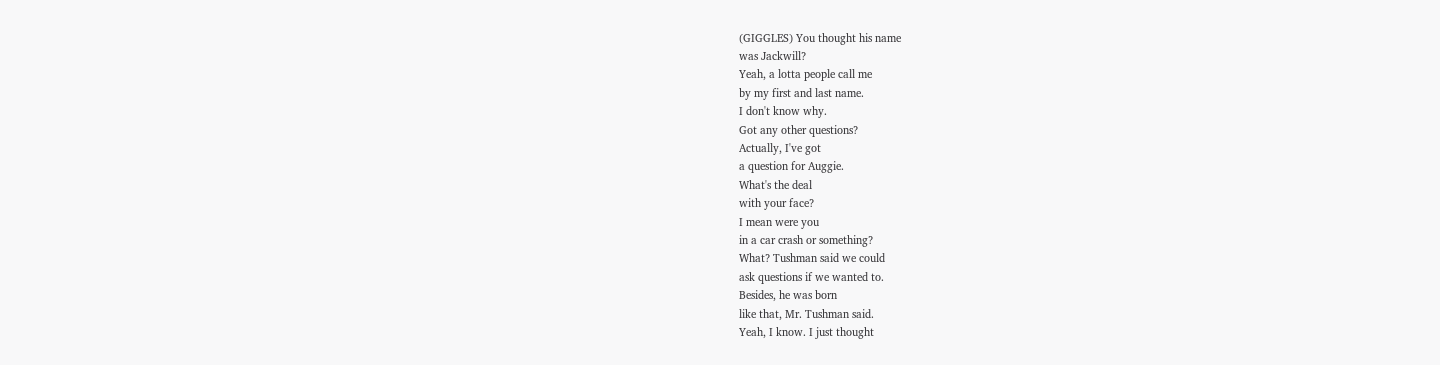(GIGGLES) You thought his name
was Jackwill?
Yeah, a lotta people call me
by my first and last name.
I don't know why.
Got any other questions?
Actually, I've got
a question for Auggie.
What's the deal
with your face?
I mean were you
in a car crash or something?
What? Tushman said we could
ask questions if we wanted to.
Besides, he was born
like that, Mr. Tushman said.
Yeah, I know. I just thought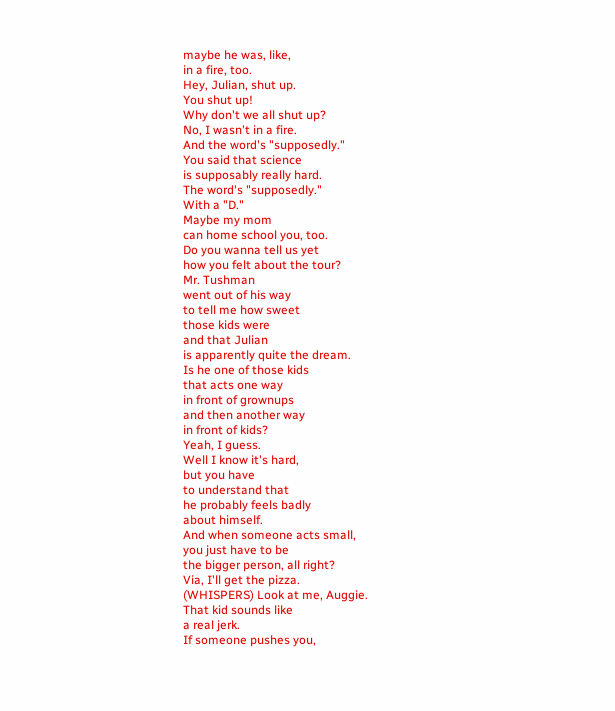maybe he was, like,
in a fire, too.
Hey, Julian, shut up.
You shut up!
Why don't we all shut up?
No, I wasn't in a fire.
And the word's "supposedly."
You said that science
is supposably really hard.
The word's "supposedly."
With a "D."
Maybe my mom
can home school you, too.
Do you wanna tell us yet
how you felt about the tour?
Mr. Tushman
went out of his way
to tell me how sweet
those kids were
and that Julian
is apparently quite the dream.
Is he one of those kids
that acts one way
in front of grownups
and then another way
in front of kids?
Yeah, I guess.
Well I know it's hard,
but you have
to understand that
he probably feels badly
about himself.
And when someone acts small,
you just have to be
the bigger person, all right?
Via, I'll get the pizza.
(WHISPERS) Look at me, Auggie.
That kid sounds like
a real jerk.
If someone pushes you,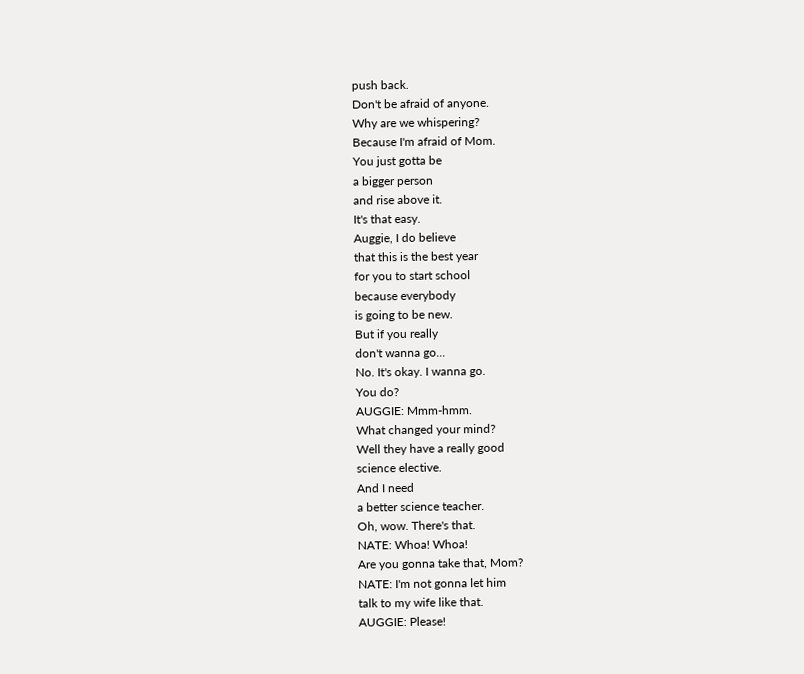push back.
Don't be afraid of anyone.
Why are we whispering?
Because I'm afraid of Mom.
You just gotta be
a bigger person
and rise above it.
It's that easy.
Auggie, I do believe
that this is the best year
for you to start school
because everybody
is going to be new.
But if you really
don't wanna go...
No. It's okay. I wanna go.
You do?
AUGGIE: Mmm-hmm.
What changed your mind?
Well they have a really good
science elective.
And I need
a better science teacher.
Oh, wow. There's that.
NATE: Whoa! Whoa!
Are you gonna take that, Mom?
NATE: I'm not gonna let him
talk to my wife like that.
AUGGIE: Please!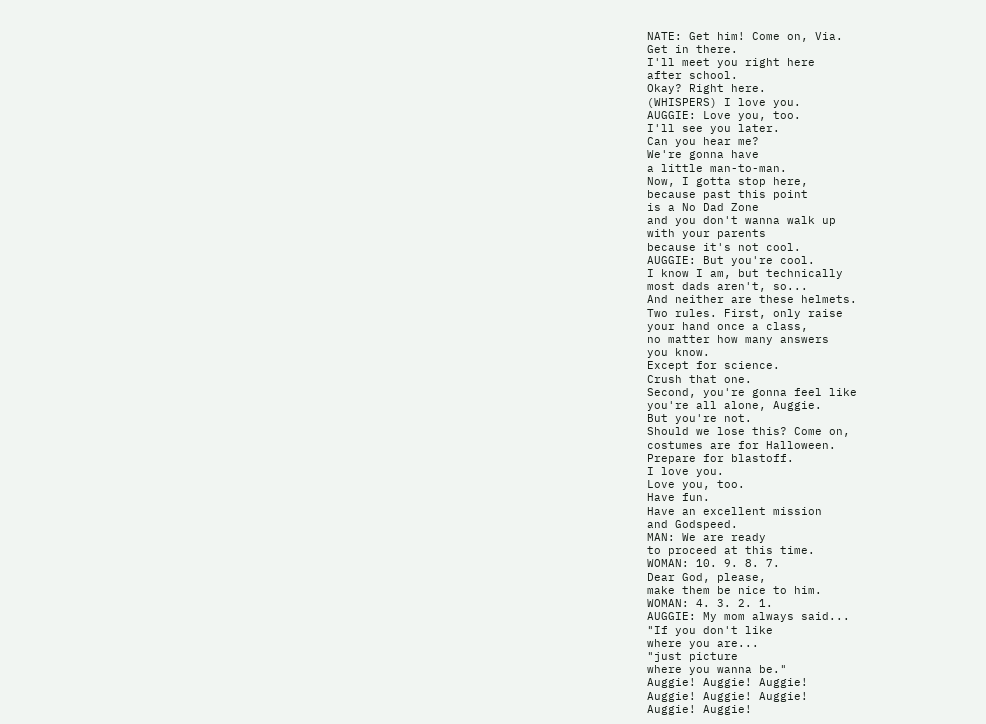NATE: Get him! Come on, Via.
Get in there.
I'll meet you right here
after school.
Okay? Right here.
(WHISPERS) I love you.
AUGGIE: Love you, too.
I'll see you later.
Can you hear me?
We're gonna have
a little man-to-man.
Now, I gotta stop here,
because past this point
is a No Dad Zone
and you don't wanna walk up
with your parents
because it's not cool.
AUGGIE: But you're cool.
I know I am, but technically
most dads aren't, so...
And neither are these helmets.
Two rules. First, only raise
your hand once a class,
no matter how many answers
you know.
Except for science.
Crush that one.
Second, you're gonna feel like
you're all alone, Auggie.
But you're not.
Should we lose this? Come on,
costumes are for Halloween.
Prepare for blastoff.
I love you.
Love you, too.
Have fun.
Have an excellent mission
and Godspeed.
MAN: We are ready
to proceed at this time.
WOMAN: 10. 9. 8. 7.
Dear God, please,
make them be nice to him.
WOMAN: 4. 3. 2. 1.
AUGGIE: My mom always said...
"If you don't like
where you are...
"just picture
where you wanna be."
Auggie! Auggie! Auggie!
Auggie! Auggie! Auggie!
Auggie! Auggie!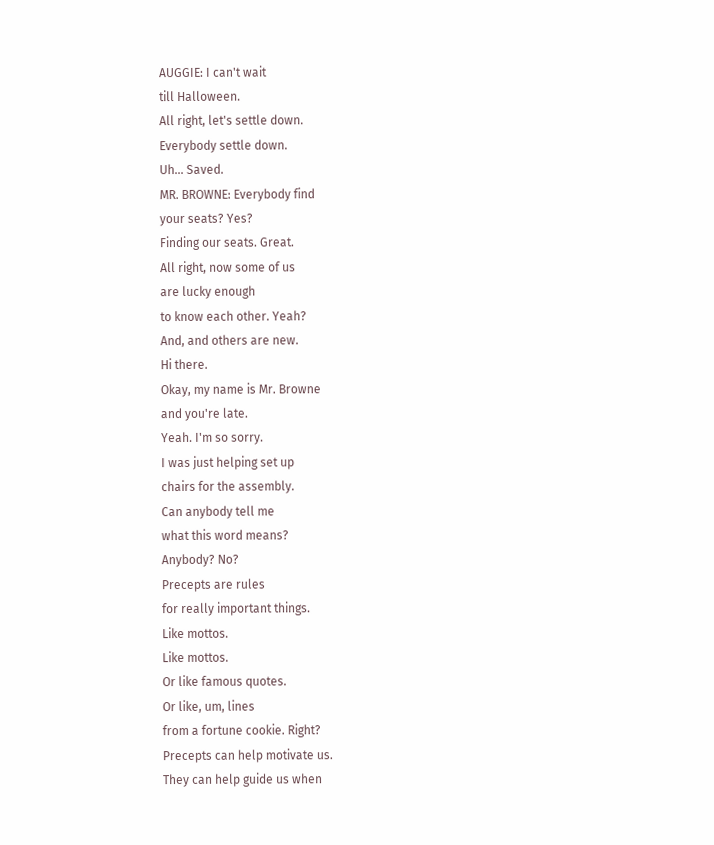AUGGIE: I can't wait
till Halloween.
All right, let's settle down.
Everybody settle down.
Uh... Saved.
MR. BROWNE: Everybody find
your seats? Yes?
Finding our seats. Great.
All right, now some of us
are lucky enough
to know each other. Yeah?
And, and others are new.
Hi there.
Okay, my name is Mr. Browne
and you're late.
Yeah. I'm so sorry.
I was just helping set up
chairs for the assembly.
Can anybody tell me
what this word means?
Anybody? No?
Precepts are rules
for really important things.
Like mottos.
Like mottos.
Or like famous quotes.
Or like, um, lines
from a fortune cookie. Right?
Precepts can help motivate us.
They can help guide us when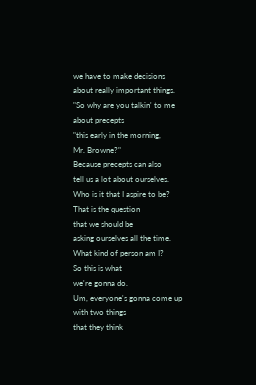we have to make decisions
about really important things.
"So why are you talkin' to me
about precepts
"this early in the morning,
Mr. Browne?"
Because precepts can also
tell us a lot about ourselves.
Who is it that I aspire to be?
That is the question
that we should be
asking ourselves all the time.
What kind of person am I?
So this is what
we're gonna do.
Um, everyone's gonna come up
with two things
that they think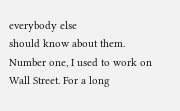everybody else
should know about them.
Number one, I used to work on
Wall Street. For a long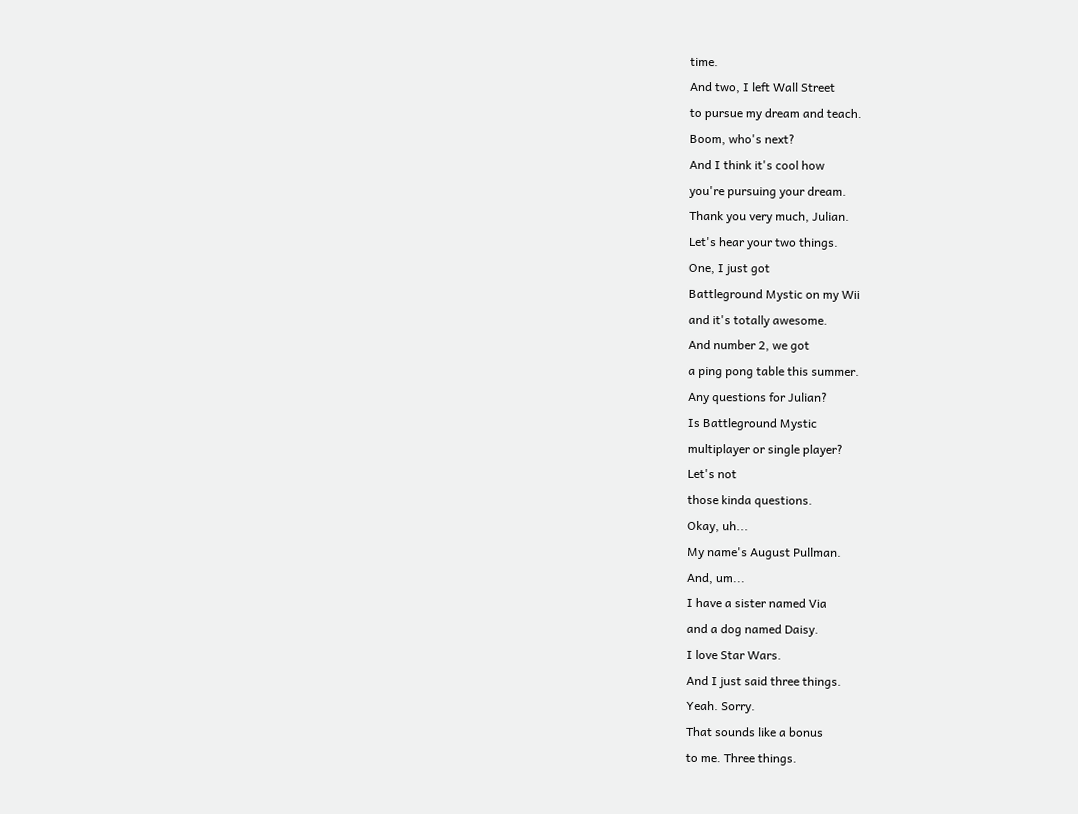time.
And two, I left Wall Street
to pursue my dream and teach.
Boom, who's next?
And I think it's cool how
you're pursuing your dream.
Thank you very much, Julian.
Let's hear your two things.
One, I just got
Battleground Mystic on my Wii
and it's totally awesome.
And number 2, we got
a ping pong table this summer.
Any questions for Julian?
Is Battleground Mystic
multiplayer or single player?
Let's not
those kinda questions.
Okay, uh...
My name's August Pullman.
And, um...
I have a sister named Via
and a dog named Daisy.
I love Star Wars.
And I just said three things.
Yeah. Sorry.
That sounds like a bonus
to me. Three things.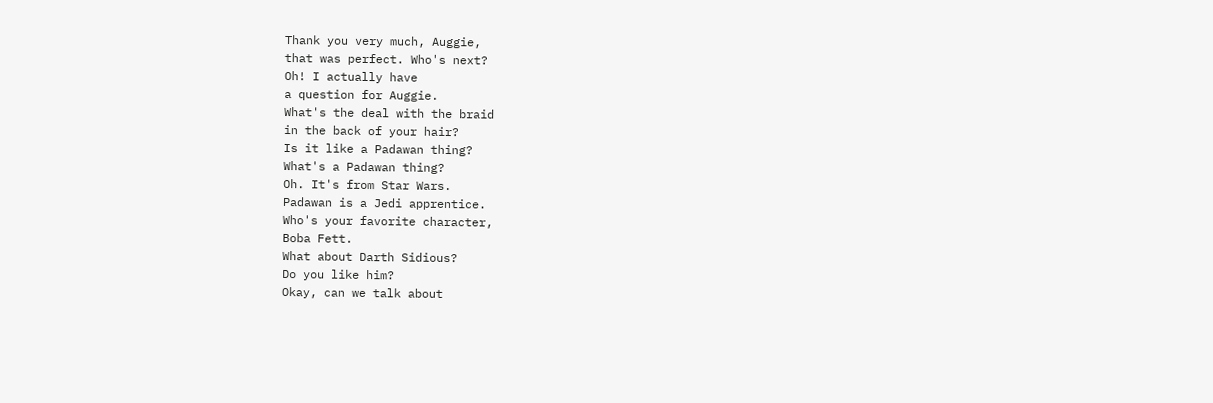Thank you very much, Auggie,
that was perfect. Who's next?
Oh! I actually have
a question for Auggie.
What's the deal with the braid
in the back of your hair?
Is it like a Padawan thing?
What's a Padawan thing?
Oh. It's from Star Wars.
Padawan is a Jedi apprentice.
Who's your favorite character,
Boba Fett.
What about Darth Sidious?
Do you like him?
Okay, can we talk about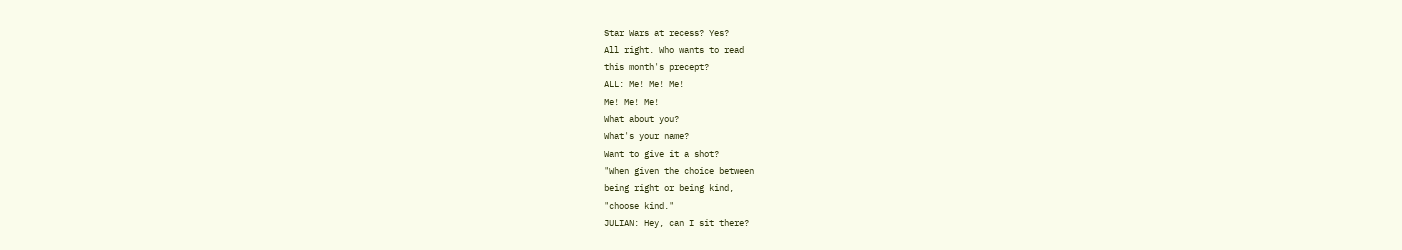Star Wars at recess? Yes?
All right. Who wants to read
this month's precept?
ALL: Me! Me! Me!
Me! Me! Me!
What about you?
What's your name?
Want to give it a shot?
"When given the choice between
being right or being kind,
"choose kind."
JULIAN: Hey, can I sit there?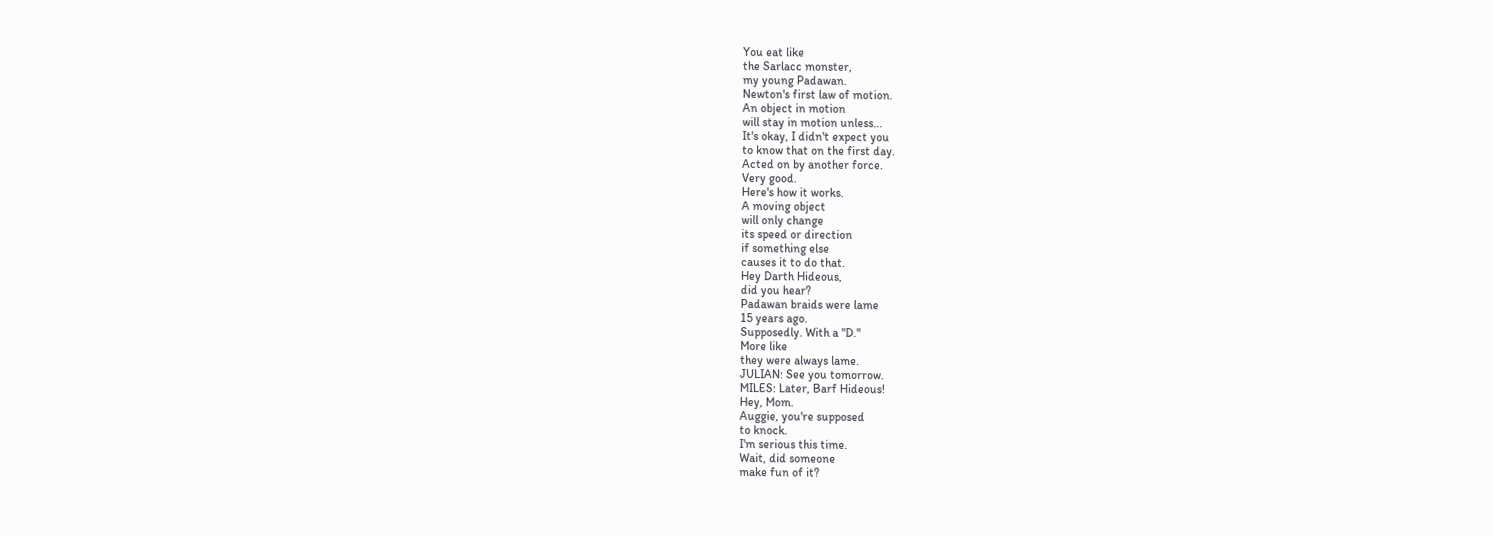You eat like
the Sarlacc monster,
my young Padawan.
Newton's first law of motion.
An object in motion
will stay in motion unless...
It's okay, I didn't expect you
to know that on the first day.
Acted on by another force.
Very good.
Here's how it works.
A moving object
will only change
its speed or direction
if something else
causes it to do that.
Hey Darth Hideous,
did you hear?
Padawan braids were lame
15 years ago.
Supposedly. With a "D."
More like
they were always lame.
JULIAN: See you tomorrow.
MILES: Later, Barf Hideous!
Hey, Mom.
Auggie, you're supposed
to knock.
I'm serious this time.
Wait, did someone
make fun of it?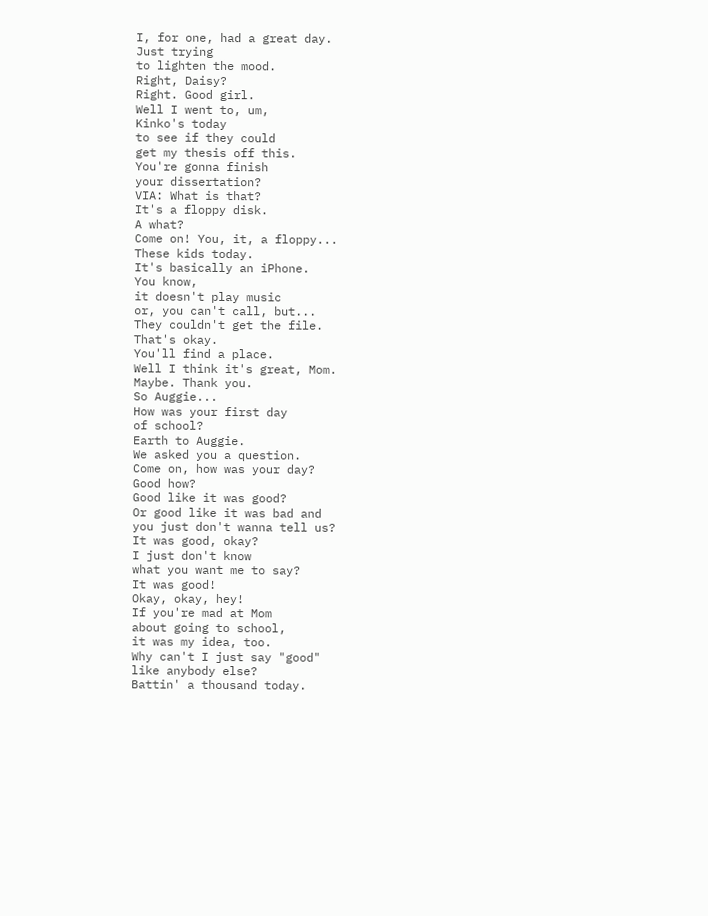I, for one, had a great day.
Just trying
to lighten the mood.
Right, Daisy?
Right. Good girl.
Well I went to, um,
Kinko's today
to see if they could
get my thesis off this.
You're gonna finish
your dissertation?
VIA: What is that?
It's a floppy disk.
A what?
Come on! You, it, a floppy...
These kids today.
It's basically an iPhone.
You know,
it doesn't play music
or, you can't call, but...
They couldn't get the file.
That's okay.
You'll find a place.
Well I think it's great, Mom.
Maybe. Thank you.
So Auggie...
How was your first day
of school?
Earth to Auggie.
We asked you a question.
Come on, how was your day?
Good how?
Good like it was good?
Or good like it was bad and
you just don't wanna tell us?
It was good, okay?
I just don't know
what you want me to say?
It was good!
Okay, okay, hey!
If you're mad at Mom
about going to school,
it was my idea, too.
Why can't I just say "good"
like anybody else?
Battin' a thousand today.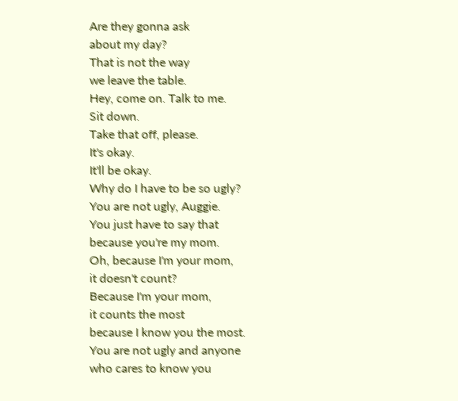Are they gonna ask
about my day?
That is not the way
we leave the table.
Hey, come on. Talk to me.
Sit down.
Take that off, please.
It's okay.
It'll be okay.
Why do I have to be so ugly?
You are not ugly, Auggie.
You just have to say that
because you're my mom.
Oh, because I'm your mom,
it doesn't count?
Because I'm your mom,
it counts the most
because I know you the most.
You are not ugly and anyone
who cares to know you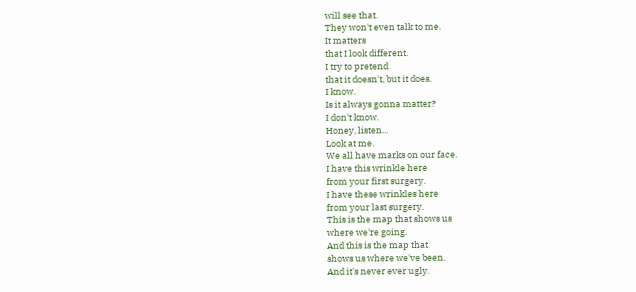will see that.
They won't even talk to me.
It matters
that I look different.
I try to pretend
that it doesn't, but it does.
I know.
Is it always gonna matter?
I don't know.
Honey, listen...
Look at me.
We all have marks on our face.
I have this wrinkle here
from your first surgery.
I have these wrinkles here
from your last surgery.
This is the map that shows us
where we're going.
And this is the map that
shows us where we've been.
And it's never ever ugly.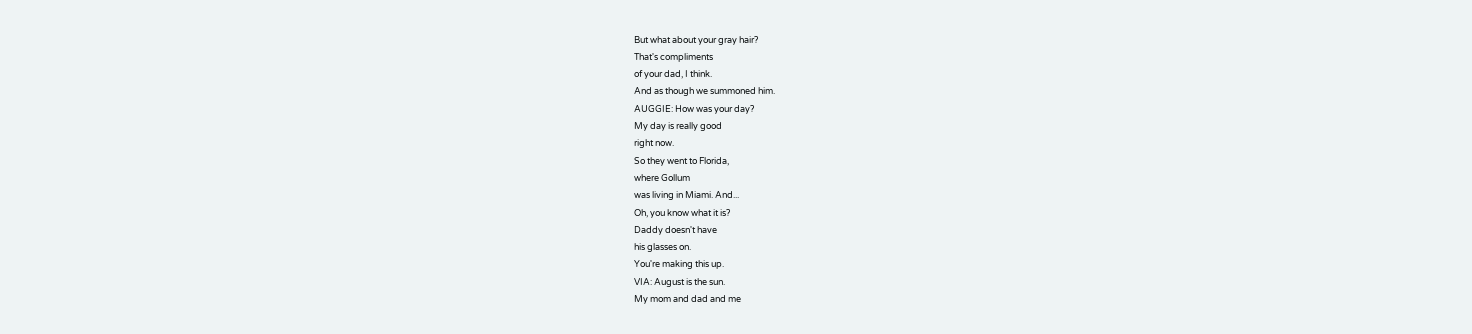But what about your gray hair?
That's compliments
of your dad, I think.
And as though we summoned him.
AUGGIE: How was your day?
My day is really good
right now.
So they went to Florida,
where Gollum
was living in Miami. And...
Oh, you know what it is?
Daddy doesn't have
his glasses on.
You're making this up.
VIA: August is the sun.
My mom and dad and me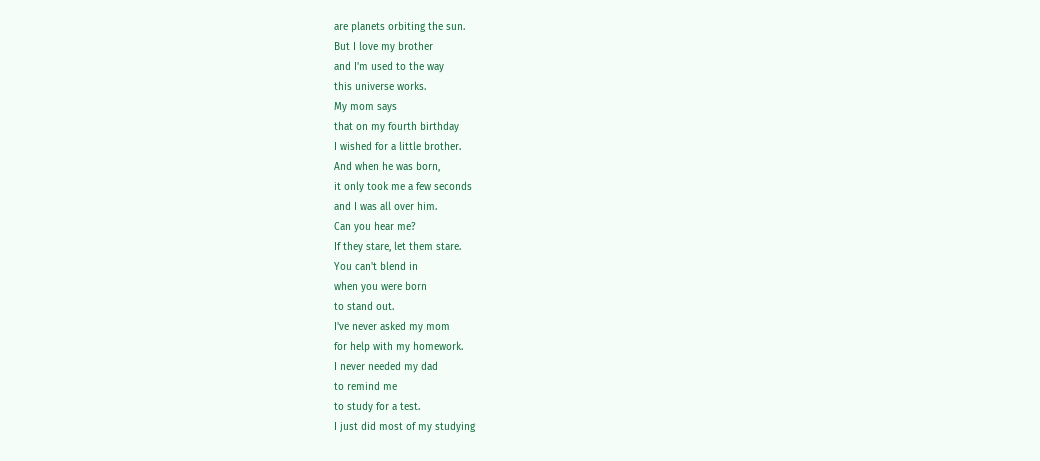are planets orbiting the sun.
But I love my brother
and I'm used to the way
this universe works.
My mom says
that on my fourth birthday
I wished for a little brother.
And when he was born,
it only took me a few seconds
and I was all over him.
Can you hear me?
If they stare, let them stare.
You can't blend in
when you were born
to stand out.
I've never asked my mom
for help with my homework.
I never needed my dad
to remind me
to study for a test.
I just did most of my studying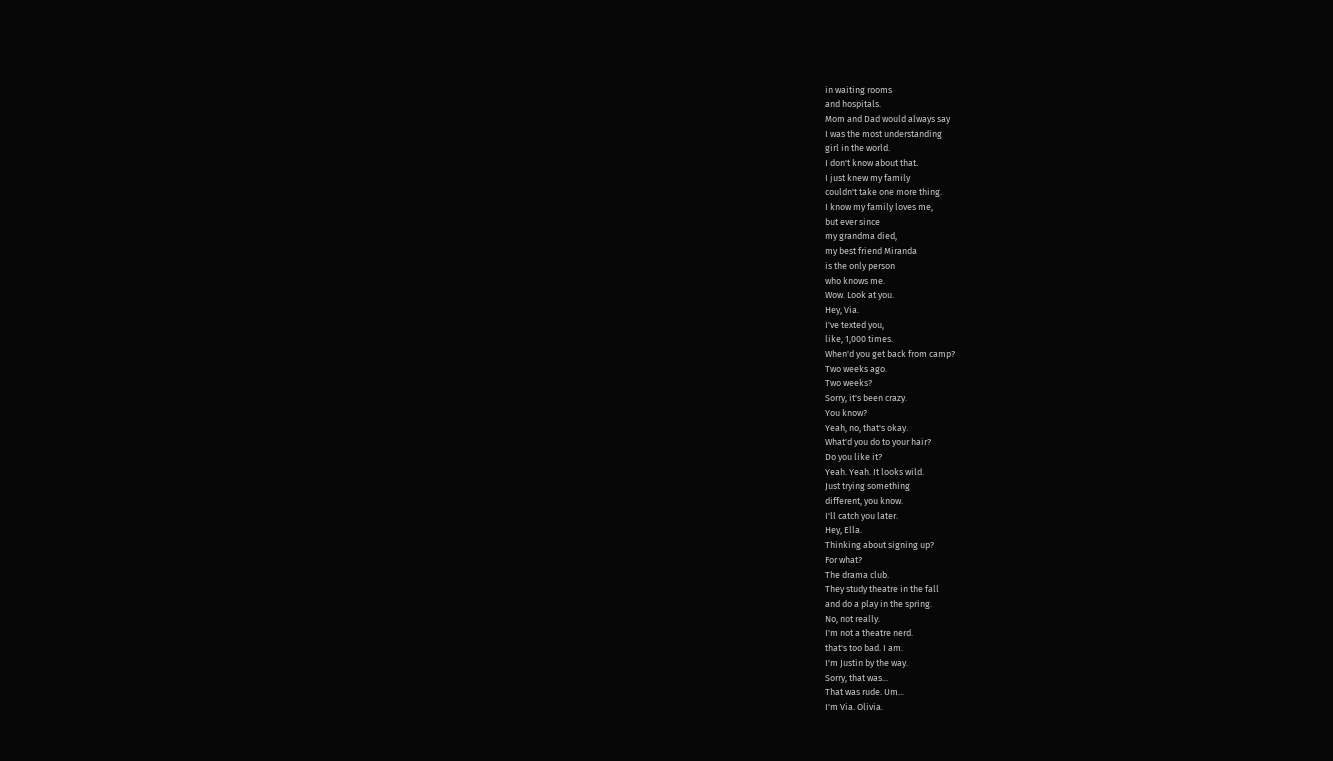in waiting rooms
and hospitals.
Mom and Dad would always say
I was the most understanding
girl in the world.
I don't know about that.
I just knew my family
couldn't take one more thing.
I know my family loves me,
but ever since
my grandma died,
my best friend Miranda
is the only person
who knows me.
Wow. Look at you.
Hey, Via.
I've texted you,
like, 1,000 times.
When'd you get back from camp?
Two weeks ago.
Two weeks?
Sorry, it's been crazy.
You know?
Yeah, no, that's okay.
What'd you do to your hair?
Do you like it?
Yeah. Yeah. It looks wild.
Just trying something
different, you know.
I'll catch you later.
Hey, Ella.
Thinking about signing up?
For what?
The drama club.
They study theatre in the fall
and do a play in the spring.
No, not really.
I'm not a theatre nerd.
that's too bad. I am.
I'm Justin by the way.
Sorry, that was...
That was rude. Um...
I'm Via. Olivia.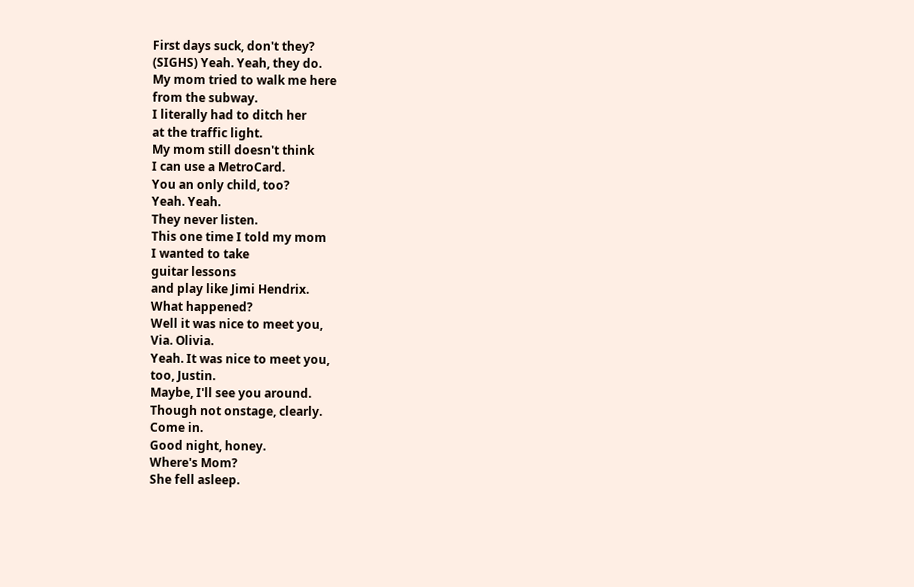First days suck, don't they?
(SIGHS) Yeah. Yeah, they do.
My mom tried to walk me here
from the subway.
I literally had to ditch her
at the traffic light.
My mom still doesn't think
I can use a MetroCard.
You an only child, too?
Yeah. Yeah.
They never listen.
This one time I told my mom
I wanted to take
guitar lessons
and play like Jimi Hendrix.
What happened?
Well it was nice to meet you,
Via. Olivia.
Yeah. It was nice to meet you,
too, Justin.
Maybe, I'll see you around.
Though not onstage, clearly.
Come in.
Good night, honey.
Where's Mom?
She fell asleep.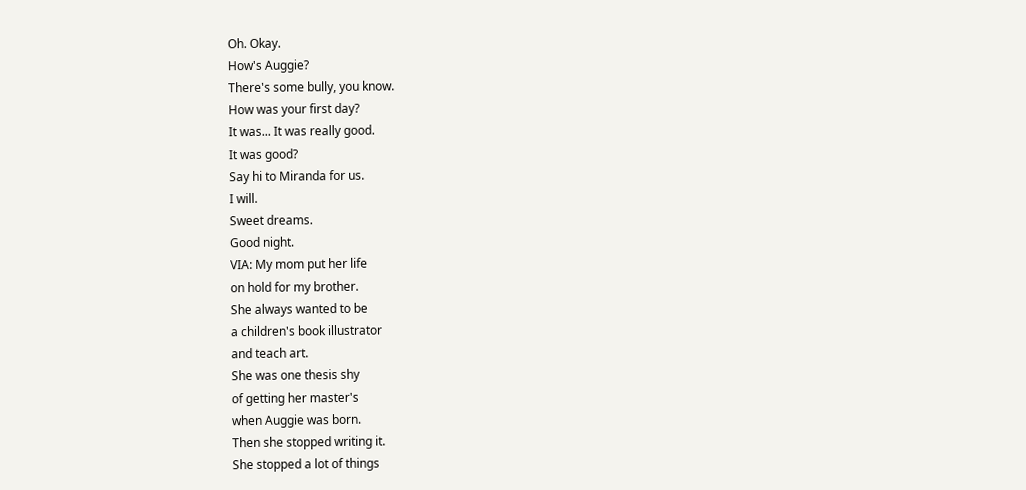Oh. Okay.
How's Auggie?
There's some bully, you know.
How was your first day?
It was... It was really good.
It was good?
Say hi to Miranda for us.
I will.
Sweet dreams.
Good night.
VIA: My mom put her life
on hold for my brother.
She always wanted to be
a children's book illustrator
and teach art.
She was one thesis shy
of getting her master's
when Auggie was born.
Then she stopped writing it.
She stopped a lot of things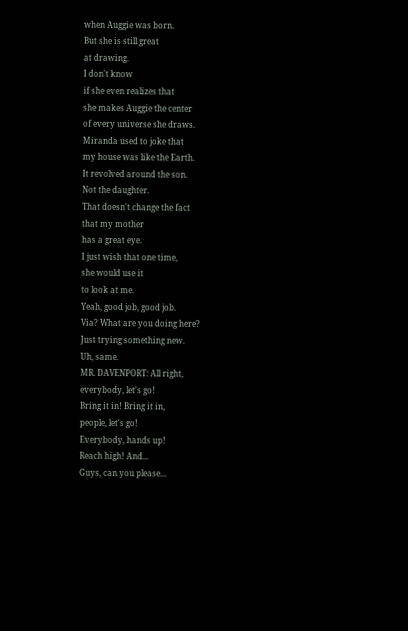when Auggie was born.
But she is still great
at drawing.
I don't know
if she even realizes that
she makes Auggie the center
of every universe she draws.
Miranda used to joke that
my house was like the Earth.
It revolved around the son.
Not the daughter.
That doesn't change the fact
that my mother
has a great eye.
I just wish that one time,
she would use it
to look at me.
Yeah, good job, good job.
Via? What are you doing here?
Just trying something new.
Uh, same.
MR. DAVENPORT: All right,
everybody, let's go!
Bring it in! Bring it in,
people, let's go!
Everybody, hands up!
Reach high! And...
Guys, can you please...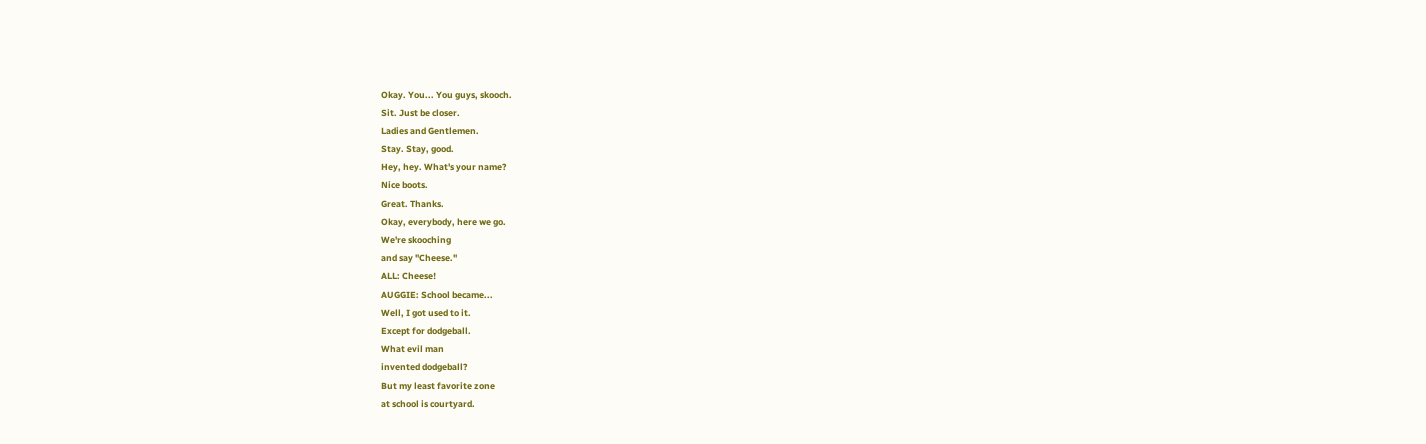Okay. You... You guys, skooch.
Sit. Just be closer.
Ladies and Gentlemen.
Stay. Stay, good.
Hey, hey. What's your name?
Nice boots.
Great. Thanks.
Okay, everybody, here we go.
We're skooching
and say "Cheese."
ALL: Cheese!
AUGGIE: School became...
Well, I got used to it.
Except for dodgeball.
What evil man
invented dodgeball?
But my least favorite zone
at school is courtyard.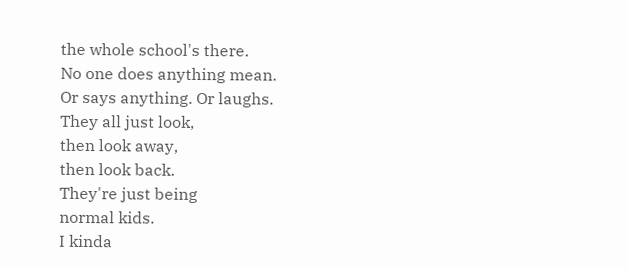the whole school's there.
No one does anything mean.
Or says anything. Or laughs.
They all just look,
then look away,
then look back.
They're just being
normal kids.
I kinda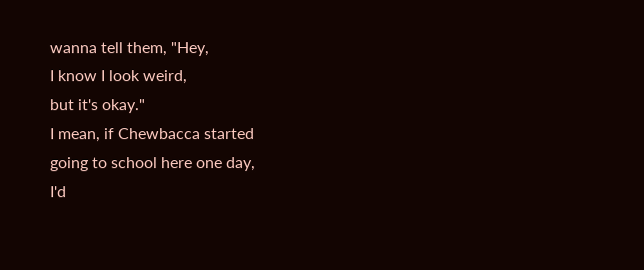wanna tell them, "Hey,
I know I look weird,
but it's okay."
I mean, if Chewbacca started
going to school here one day,
I'd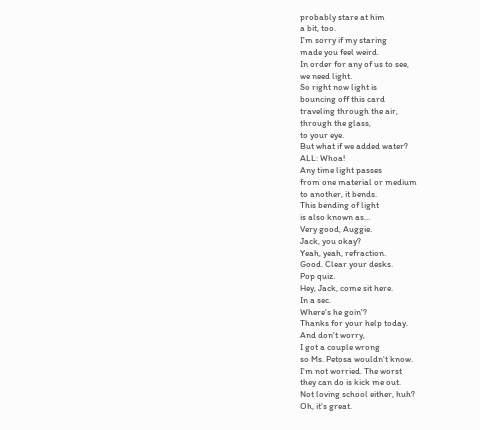probably stare at him
a bit, too.
I'm sorry if my staring
made you feel weird.
In order for any of us to see,
we need light.
So right now light is
bouncing off this card
traveling through the air,
through the glass,
to your eye.
But what if we added water?
ALL: Whoa!
Any time light passes
from one material or medium
to another, it bends.
This bending of light
is also known as...
Very good, Auggie.
Jack, you okay?
Yeah, yeah, refraction.
Good. Clear your desks.
Pop quiz.
Hey, Jack, come sit here.
In a sec.
Where's he goin'?
Thanks for your help today.
And don't worry,
I got a couple wrong
so Ms. Petosa wouldn't know.
I'm not worried. The worst
they can do is kick me out.
Not loving school either, huh?
Oh, it's great.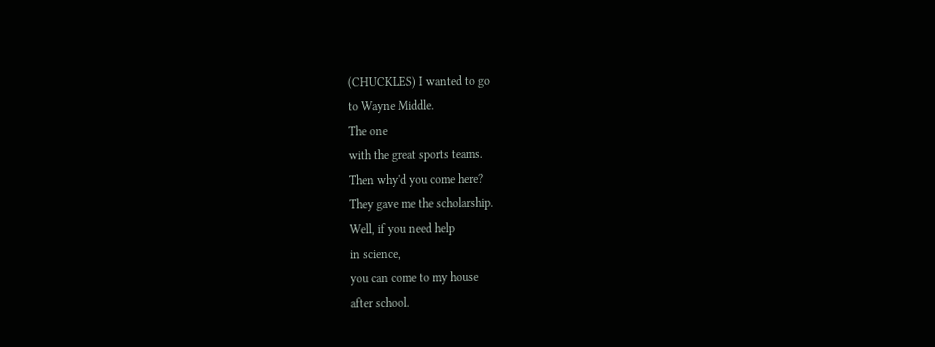(CHUCKLES) I wanted to go
to Wayne Middle.
The one
with the great sports teams.
Then why'd you come here?
They gave me the scholarship.
Well, if you need help
in science,
you can come to my house
after school.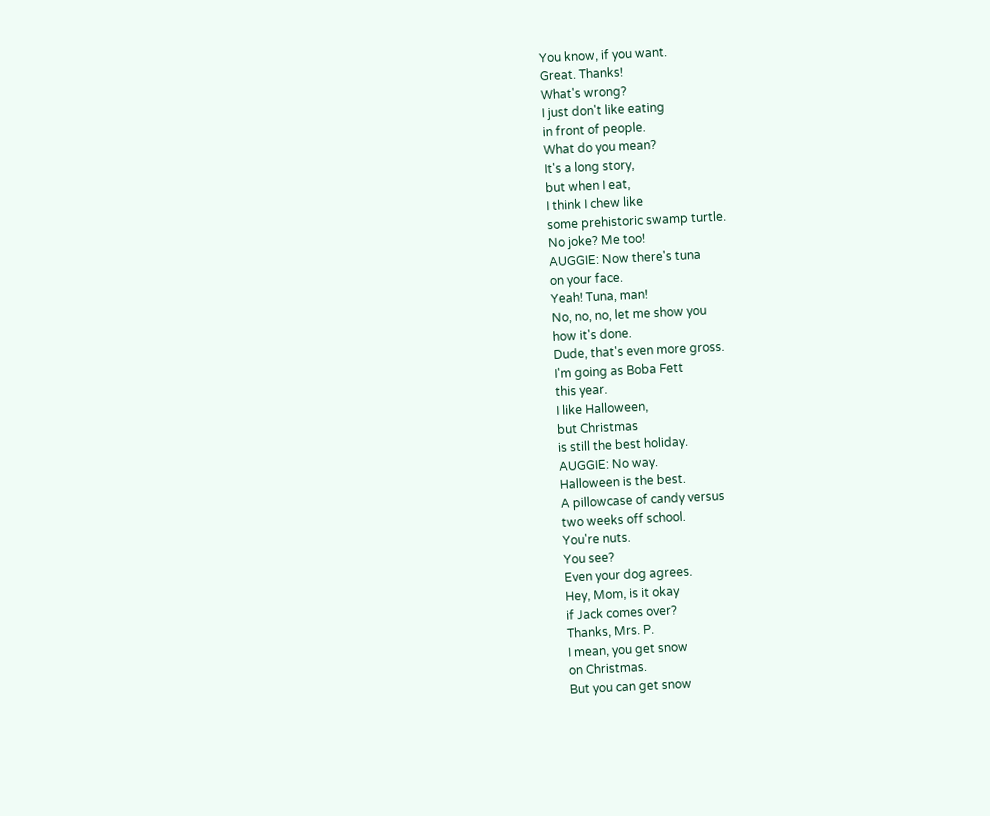You know, if you want.
Great. Thanks!
What's wrong?
I just don't like eating
in front of people.
What do you mean?
It's a long story,
but when I eat,
I think I chew like
some prehistoric swamp turtle.
No joke? Me too!
AUGGIE: Now there's tuna
on your face.
Yeah! Tuna, man!
No, no, no, let me show you
how it's done.
Dude, that's even more gross.
I'm going as Boba Fett
this year.
I like Halloween,
but Christmas
is still the best holiday.
AUGGIE: No way.
Halloween is the best.
A pillowcase of candy versus
two weeks off school.
You're nuts.
You see?
Even your dog agrees.
Hey, Mom, is it okay
if Jack comes over?
Thanks, Mrs. P.
I mean, you get snow
on Christmas.
But you can get snow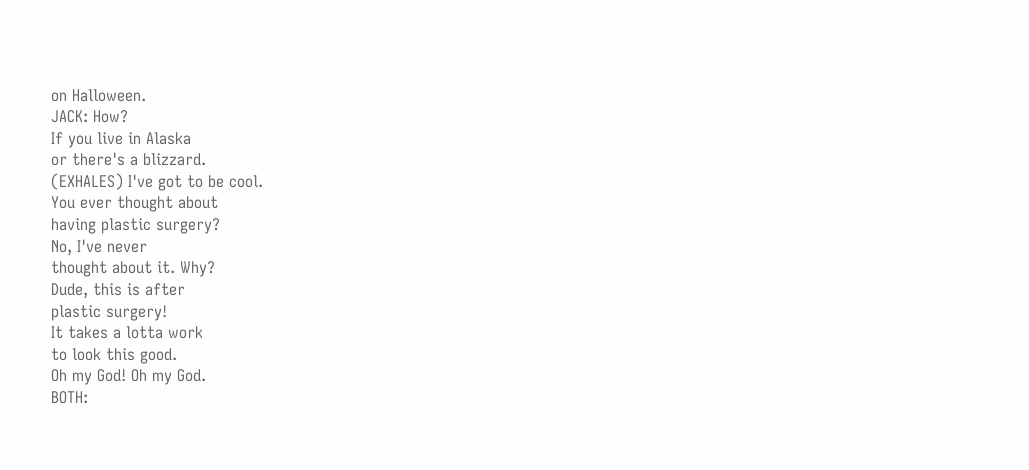on Halloween.
JACK: How?
If you live in Alaska
or there's a blizzard.
(EXHALES) I've got to be cool.
You ever thought about
having plastic surgery?
No, I've never
thought about it. Why?
Dude, this is after
plastic surgery!
It takes a lotta work
to look this good.
Oh my God! Oh my God.
BOTH: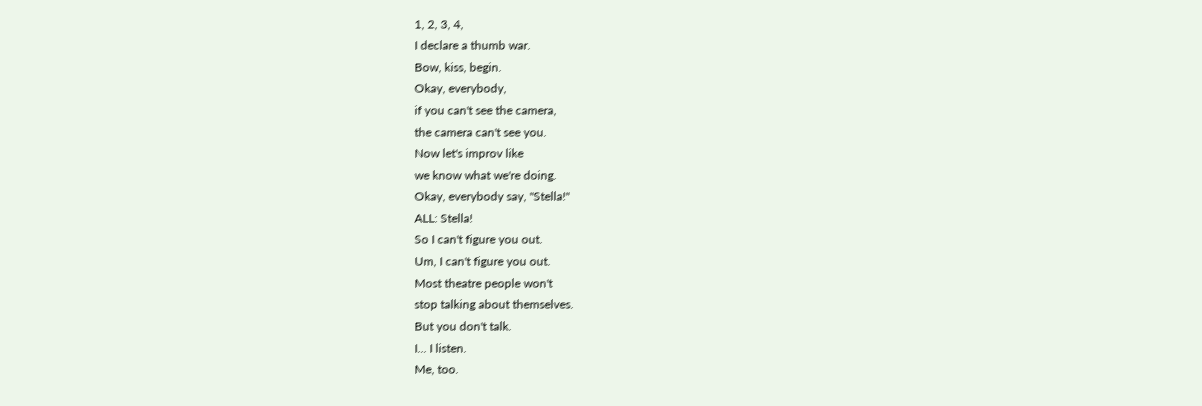1, 2, 3, 4,
I declare a thumb war.
Bow, kiss, begin.
Okay, everybody,
if you can't see the camera,
the camera can't see you.
Now let's improv like
we know what we're doing.
Okay, everybody say, "Stella!"
ALL: Stella!
So I can't figure you out.
Um, I can't figure you out.
Most theatre people won't
stop talking about themselves.
But you don't talk.
I... I listen.
Me, too.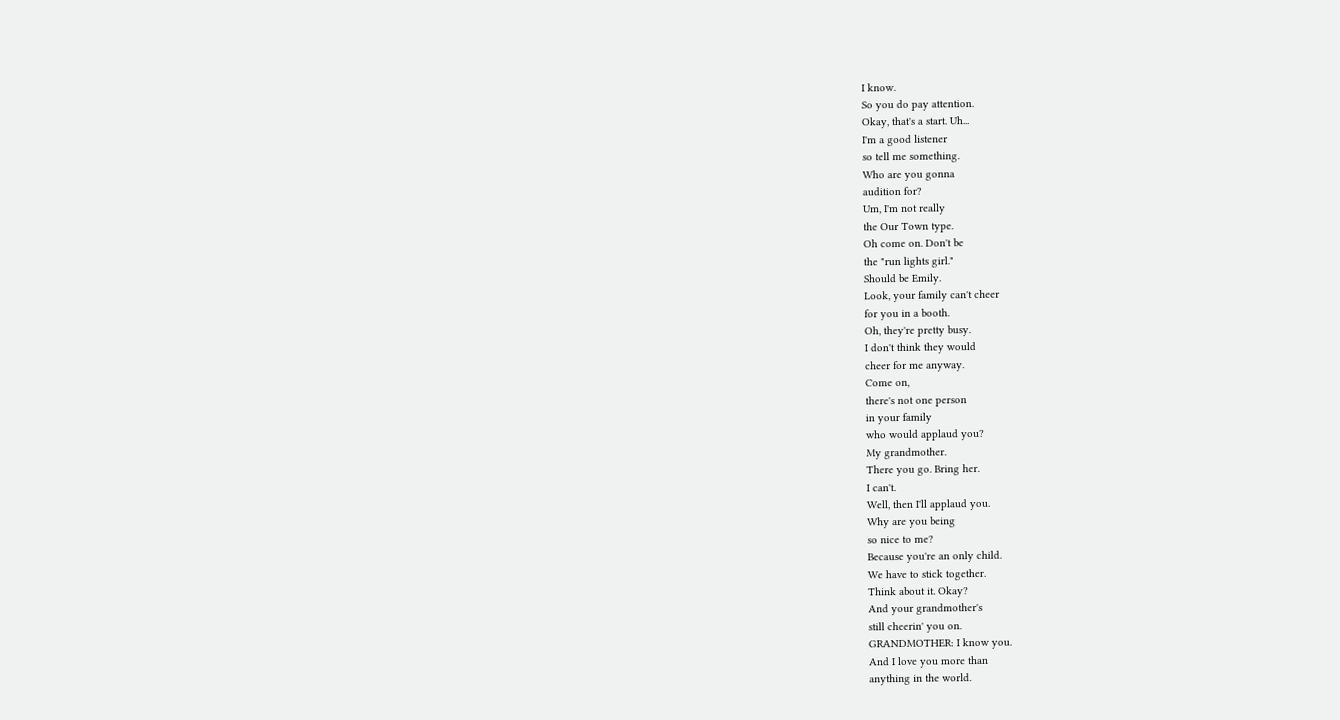I know.
So you do pay attention.
Okay, that's a start. Uh...
I'm a good listener
so tell me something.
Who are you gonna
audition for?
Um, I'm not really
the Our Town type.
Oh come on. Don't be
the "run lights girl."
Should be Emily.
Look, your family can't cheer
for you in a booth.
Oh, they're pretty busy.
I don't think they would
cheer for me anyway.
Come on,
there's not one person
in your family
who would applaud you?
My grandmother.
There you go. Bring her.
I can't.
Well, then I'll applaud you.
Why are you being
so nice to me?
Because you're an only child.
We have to stick together.
Think about it. Okay?
And your grandmother's
still cheerin' you on.
GRANDMOTHER: I know you.
And I love you more than
anything in the world.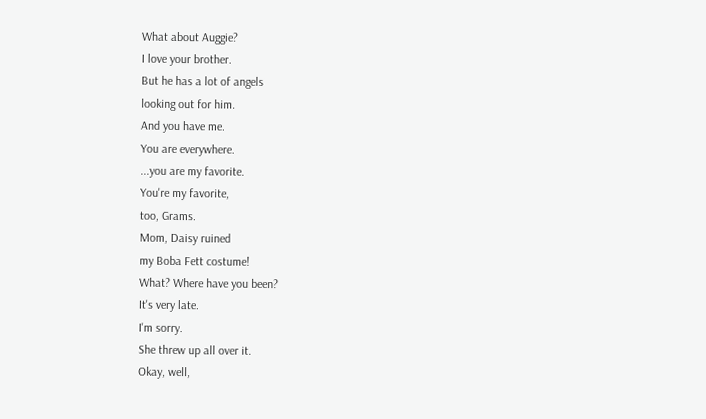What about Auggie?
I love your brother.
But he has a lot of angels
looking out for him.
And you have me.
You are everywhere.
...you are my favorite.
You're my favorite,
too, Grams.
Mom, Daisy ruined
my Boba Fett costume!
What? Where have you been?
It's very late.
I'm sorry.
She threw up all over it.
Okay, well,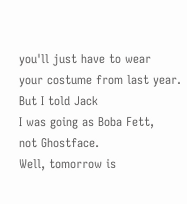you'll just have to wear
your costume from last year.
But I told Jack
I was going as Boba Fett,
not Ghostface.
Well, tomorrow is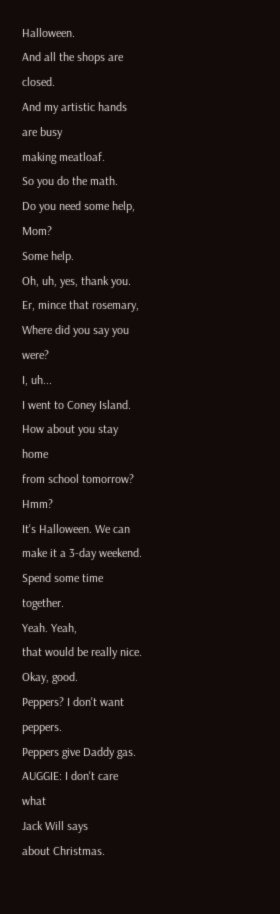Halloween.
And all the shops are closed.
And my artistic hands are busy
making meatloaf.
So you do the math.
Do you need some help, Mom?
Some help.
Oh, uh, yes, thank you.
Er, mince that rosemary,
Where did you say you were?
I, uh...
I went to Coney Island.
How about you stay home
from school tomorrow? Hmm?
It's Halloween. We can
make it a 3-day weekend.
Spend some time together.
Yeah. Yeah,
that would be really nice.
Okay, good.
Peppers? I don't want peppers.
Peppers give Daddy gas.
AUGGIE: I don't care what
Jack Will says
about Christmas.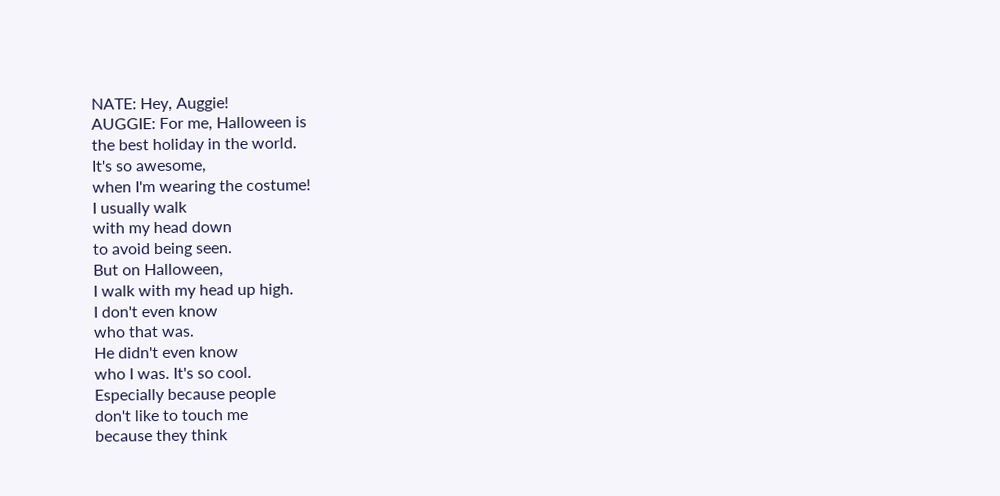NATE: Hey, Auggie!
AUGGIE: For me, Halloween is
the best holiday in the world.
It's so awesome,
when I'm wearing the costume!
I usually walk
with my head down
to avoid being seen.
But on Halloween,
I walk with my head up high.
I don't even know
who that was.
He didn't even know
who I was. It's so cool.
Especially because people
don't like to touch me
because they think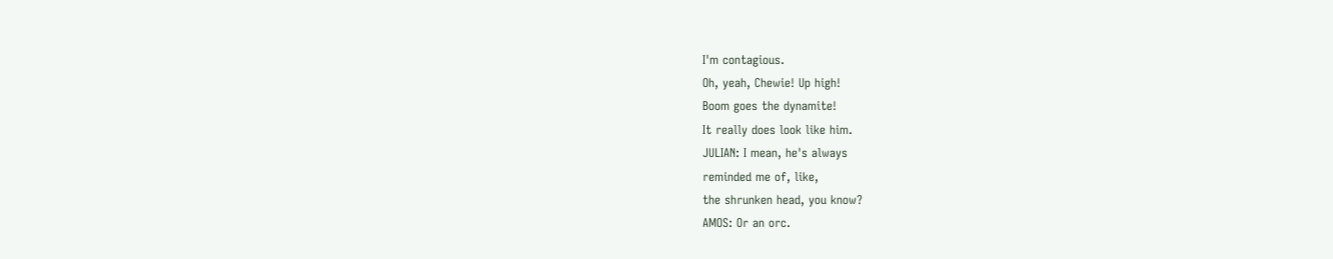I'm contagious.
Oh, yeah, Chewie! Up high!
Boom goes the dynamite!
It really does look like him.
JULIAN: I mean, he's always
reminded me of, like,
the shrunken head, you know?
AMOS: Or an orc.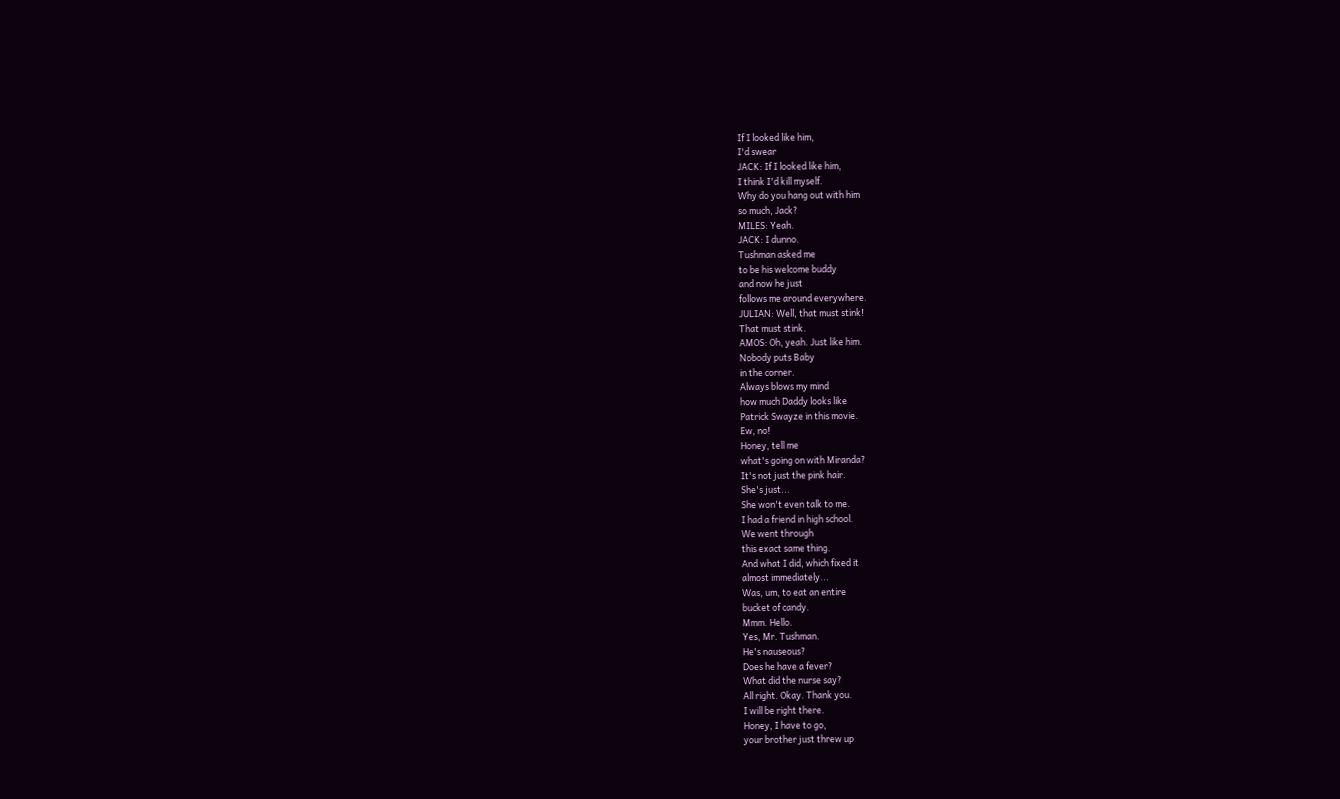If I looked like him,
I'd swear
JACK: If I looked like him,
I think I'd kill myself.
Why do you hang out with him
so much, Jack?
MILES: Yeah.
JACK: I dunno.
Tushman asked me
to be his welcome buddy
and now he just
follows me around everywhere.
JULIAN: Well, that must stink!
That must stink.
AMOS: Oh, yeah. Just like him.
Nobody puts Baby
in the corner.
Always blows my mind
how much Daddy looks like
Patrick Swayze in this movie.
Ew, no!
Honey, tell me
what's going on with Miranda?
It's not just the pink hair.
She's just...
She won't even talk to me.
I had a friend in high school.
We went through
this exact same thing.
And what I did, which fixed it
almost immediately...
Was, um, to eat an entire
bucket of candy.
Mmm. Hello.
Yes, Mr. Tushman.
He's nauseous?
Does he have a fever?
What did the nurse say?
All right. Okay. Thank you.
I will be right there.
Honey, I have to go,
your brother just threw up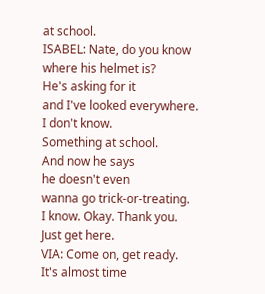at school.
ISABEL: Nate, do you know
where his helmet is?
He's asking for it
and I've looked everywhere.
I don't know.
Something at school.
And now he says
he doesn't even
wanna go trick-or-treating.
I know. Okay. Thank you.
Just get here.
VIA: Come on, get ready.
It's almost time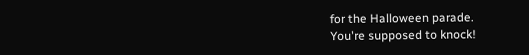for the Halloween parade.
You're supposed to knock!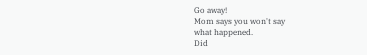Go away!
Mom says you won't say
what happened.
Did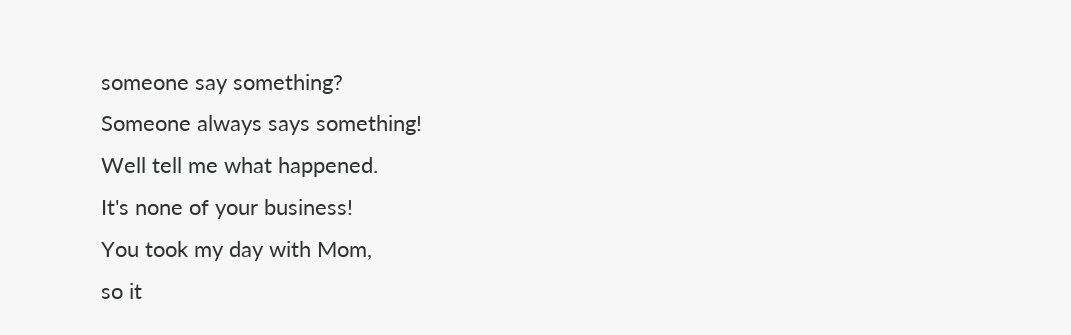someone say something?
Someone always says something!
Well tell me what happened.
It's none of your business!
You took my day with Mom,
so it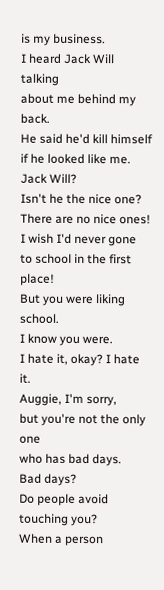is my business.
I heard Jack Will talking
about me behind my back.
He said he'd kill himself
if he looked like me.
Jack Will?
Isn't he the nice one?
There are no nice ones!
I wish I'd never gone
to school in the first place!
But you were liking school.
I know you were.
I hate it, okay? I hate it.
Auggie, I'm sorry,
but you're not the only one
who has bad days.
Bad days?
Do people avoid touching you?
When a person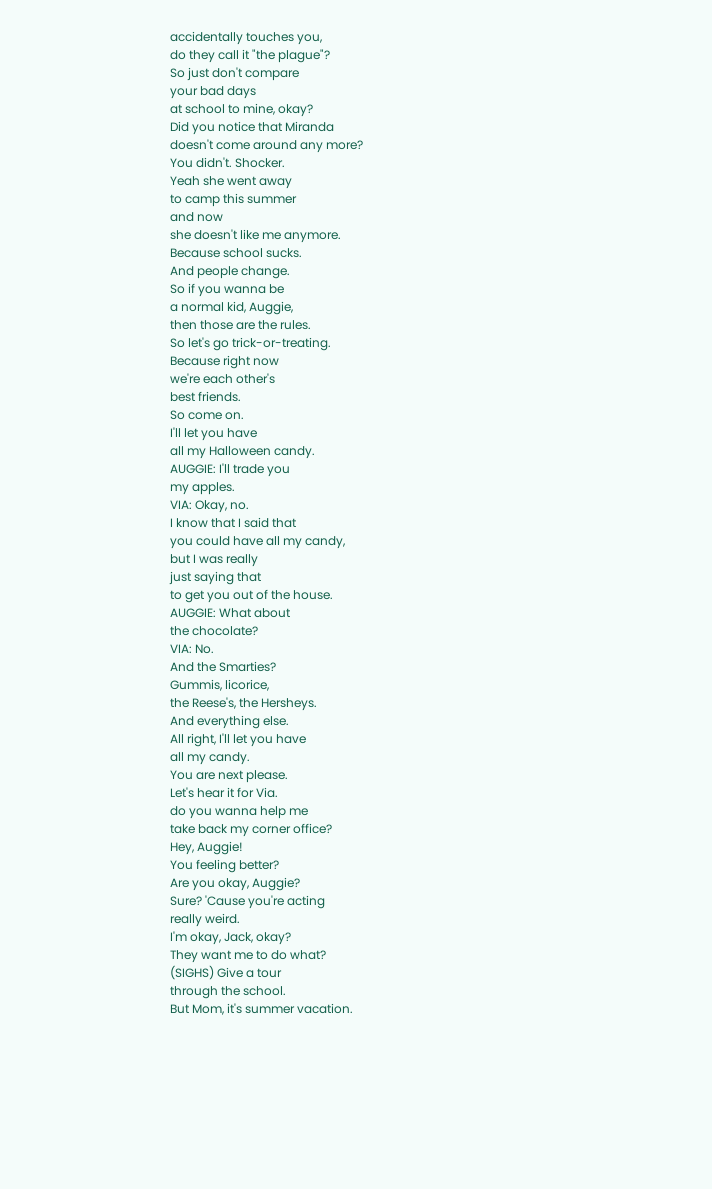accidentally touches you,
do they call it "the plague"?
So just don't compare
your bad days
at school to mine, okay?
Did you notice that Miranda
doesn't come around any more?
You didn't. Shocker.
Yeah she went away
to camp this summer
and now
she doesn't like me anymore.
Because school sucks.
And people change.
So if you wanna be
a normal kid, Auggie,
then those are the rules.
So let's go trick-or-treating.
Because right now
we're each other's
best friends.
So come on.
I'll let you have
all my Halloween candy.
AUGGIE: I'll trade you
my apples.
VIA: Okay, no.
I know that I said that
you could have all my candy,
but I was really
just saying that
to get you out of the house.
AUGGIE: What about
the chocolate?
VIA: No.
And the Smarties?
Gummis, licorice,
the Reese's, the Hersheys.
And everything else.
All right, I'll let you have
all my candy.
You are next please.
Let's hear it for Via.
do you wanna help me
take back my corner office?
Hey, Auggie!
You feeling better?
Are you okay, Auggie?
Sure? 'Cause you're acting
really weird.
I'm okay, Jack, okay?
They want me to do what?
(SIGHS) Give a tour
through the school.
But Mom, it's summer vacation.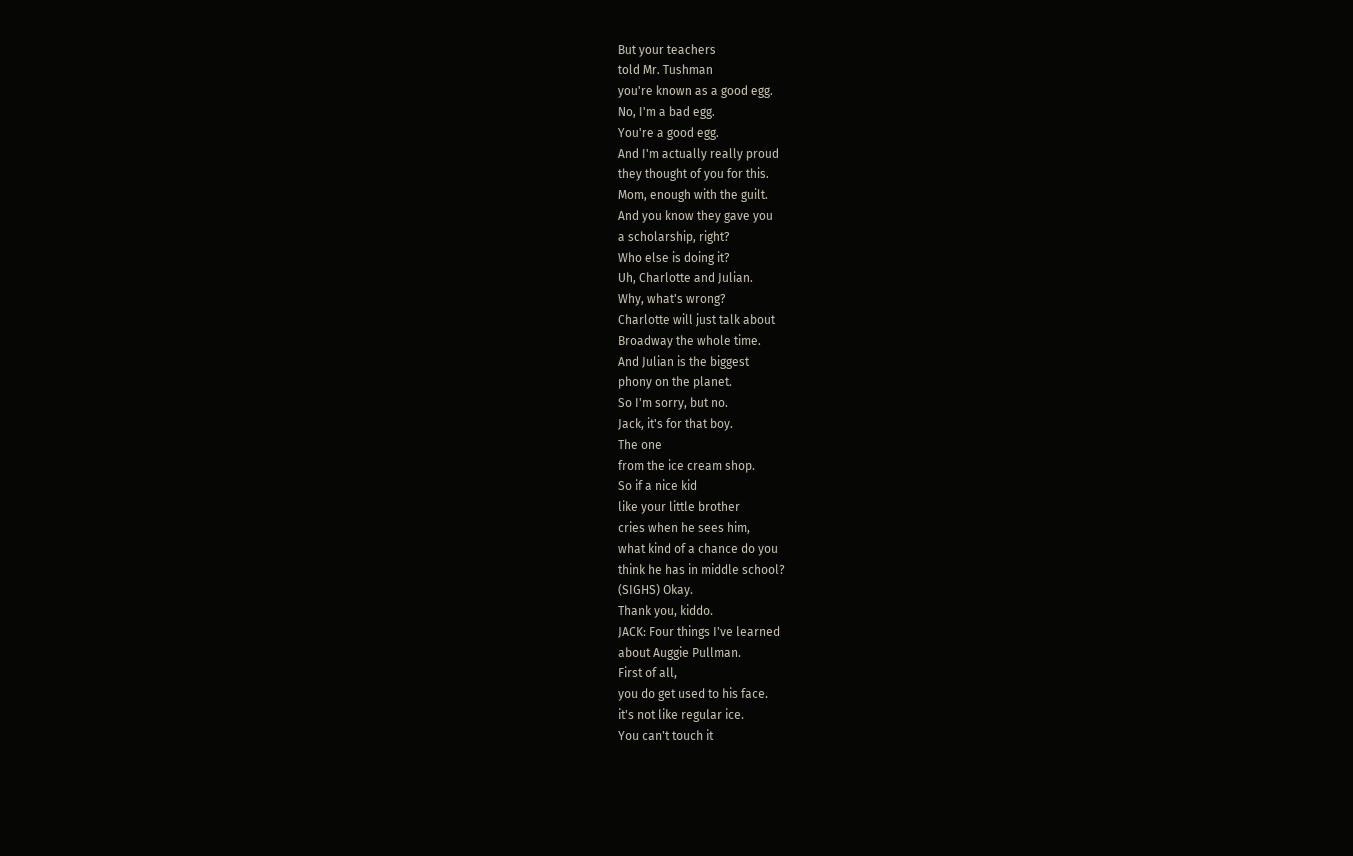But your teachers
told Mr. Tushman
you're known as a good egg.
No, I'm a bad egg.
You're a good egg.
And I'm actually really proud
they thought of you for this.
Mom, enough with the guilt.
And you know they gave you
a scholarship, right?
Who else is doing it?
Uh, Charlotte and Julian.
Why, what's wrong?
Charlotte will just talk about
Broadway the whole time.
And Julian is the biggest
phony on the planet.
So I'm sorry, but no.
Jack, it's for that boy.
The one
from the ice cream shop.
So if a nice kid
like your little brother
cries when he sees him,
what kind of a chance do you
think he has in middle school?
(SIGHS) Okay.
Thank you, kiddo.
JACK: Four things I've learned
about Auggie Pullman.
First of all,
you do get used to his face.
it's not like regular ice.
You can't touch it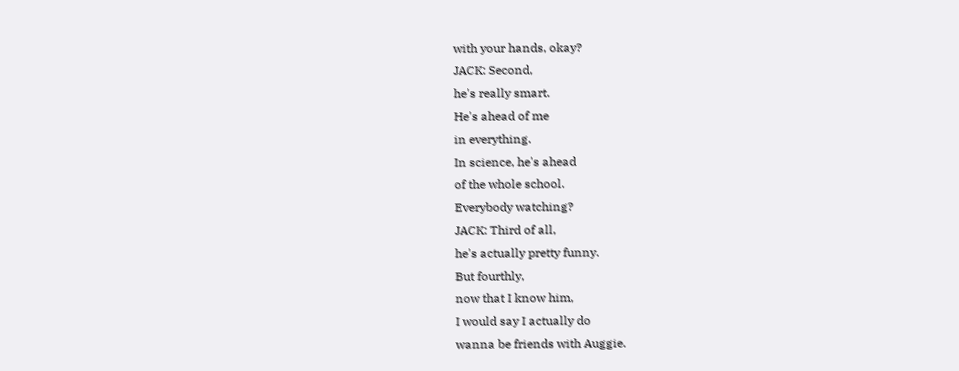with your hands, okay?
JACK: Second,
he's really smart.
He's ahead of me
in everything.
In science, he's ahead
of the whole school.
Everybody watching?
JACK: Third of all,
he's actually pretty funny.
But fourthly,
now that I know him,
I would say I actually do
wanna be friends with Auggie.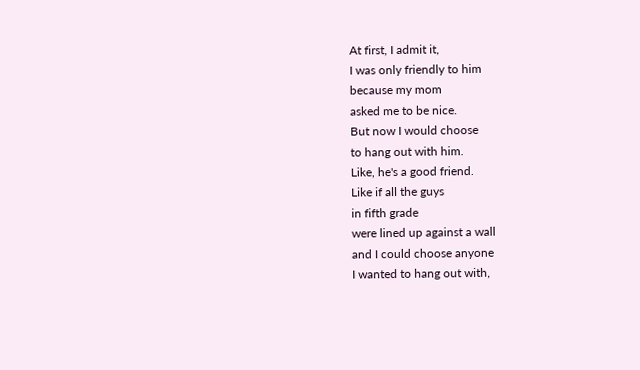At first, I admit it,
I was only friendly to him
because my mom
asked me to be nice.
But now I would choose
to hang out with him.
Like, he's a good friend.
Like if all the guys
in fifth grade
were lined up against a wall
and I could choose anyone
I wanted to hang out with,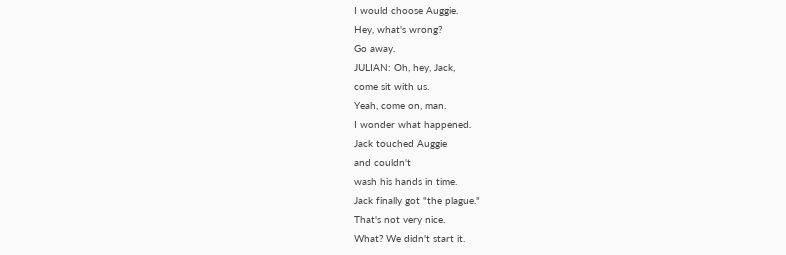I would choose Auggie.
Hey, what's wrong?
Go away.
JULIAN: Oh, hey, Jack,
come sit with us.
Yeah, come on, man.
I wonder what happened.
Jack touched Auggie
and couldn't
wash his hands in time.
Jack finally got "the plague."
That's not very nice.
What? We didn't start it.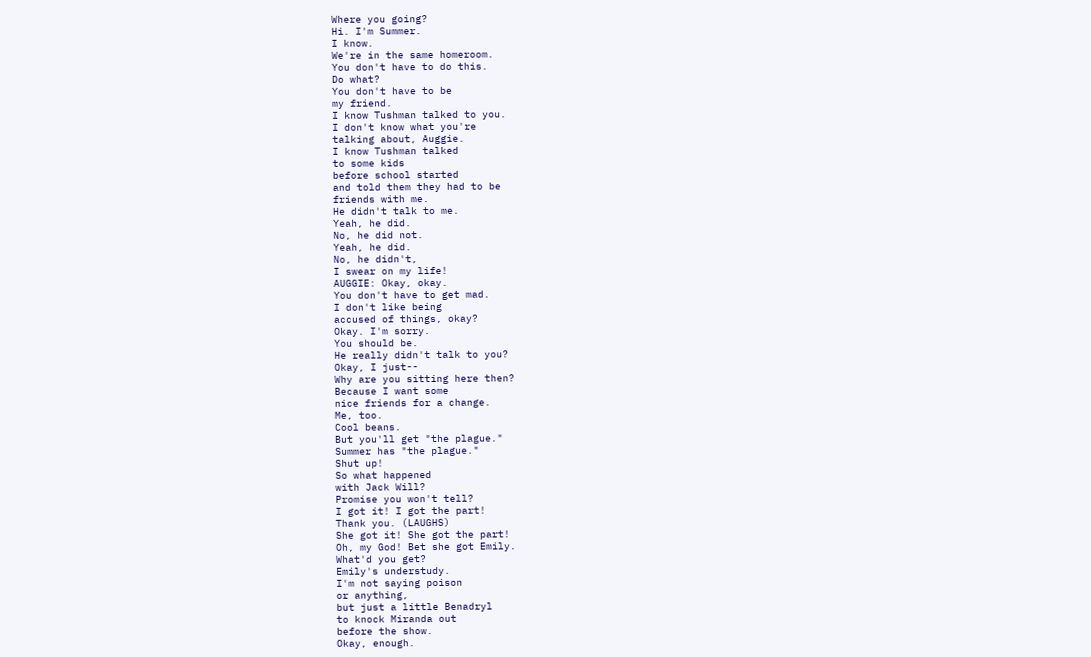Where you going?
Hi. I'm Summer.
I know.
We're in the same homeroom.
You don't have to do this.
Do what?
You don't have to be
my friend.
I know Tushman talked to you.
I don't know what you're
talking about, Auggie.
I know Tushman talked
to some kids
before school started
and told them they had to be
friends with me.
He didn't talk to me.
Yeah, he did.
No, he did not.
Yeah, he did.
No, he didn't,
I swear on my life!
AUGGIE: Okay, okay.
You don't have to get mad.
I don't like being
accused of things, okay?
Okay. I'm sorry.
You should be.
He really didn't talk to you?
Okay, I just--
Why are you sitting here then?
Because I want some
nice friends for a change.
Me, too.
Cool beans.
But you'll get "the plague."
Summer has "the plague."
Shut up!
So what happened
with Jack Will?
Promise you won't tell?
I got it! I got the part!
Thank you. (LAUGHS)
She got it! She got the part!
Oh, my God! Bet she got Emily.
What'd you get?
Emily's understudy.
I'm not saying poison
or anything,
but just a little Benadryl
to knock Miranda out
before the show.
Okay, enough.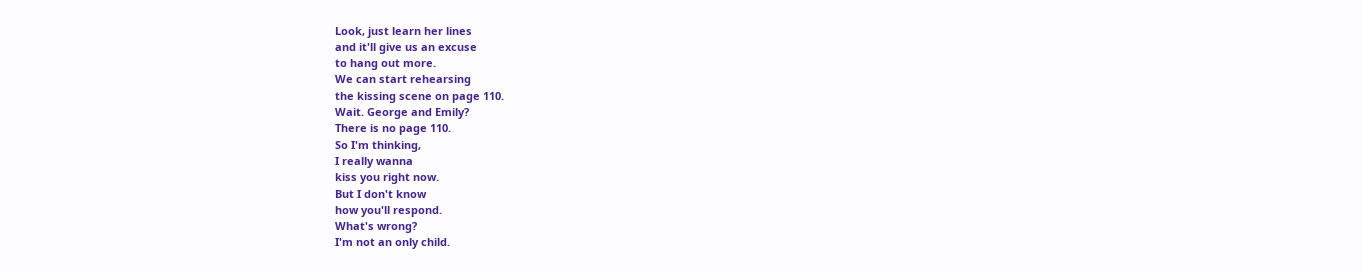Look, just learn her lines
and it'll give us an excuse
to hang out more.
We can start rehearsing
the kissing scene on page 110.
Wait. George and Emily?
There is no page 110.
So I'm thinking,
I really wanna
kiss you right now.
But I don't know
how you'll respond.
What's wrong?
I'm not an only child.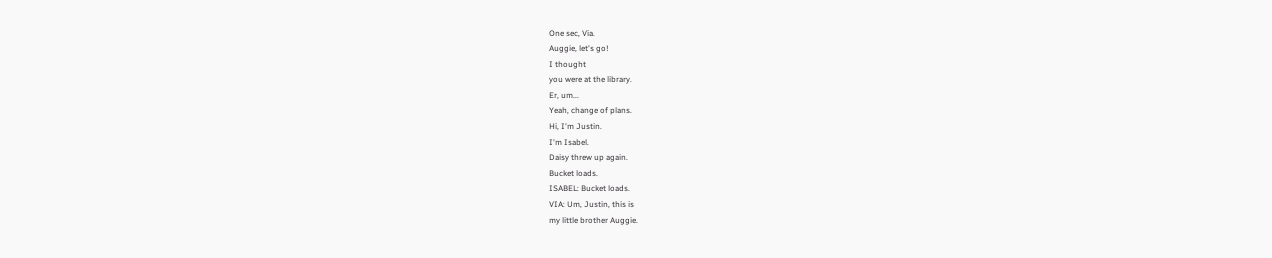One sec, Via.
Auggie, let's go!
I thought
you were at the library.
Er, um...
Yeah, change of plans.
Hi, I'm Justin.
I'm Isabel.
Daisy threw up again.
Bucket loads.
ISABEL: Bucket loads.
VIA: Um, Justin, this is
my little brother Auggie.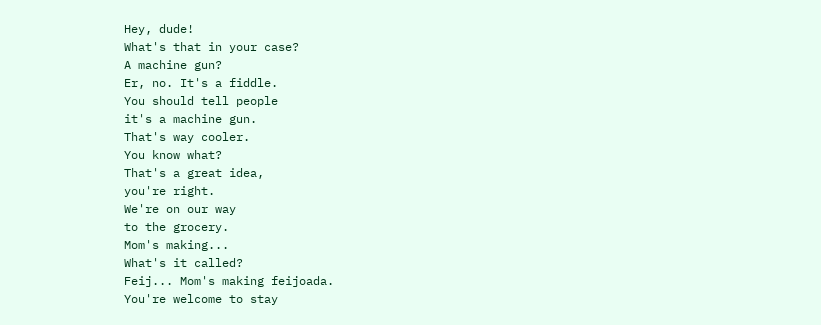Hey, dude!
What's that in your case?
A machine gun?
Er, no. It's a fiddle.
You should tell people
it's a machine gun.
That's way cooler.
You know what?
That's a great idea,
you're right.
We're on our way
to the grocery.
Mom's making...
What's it called?
Feij... Mom's making feijoada.
You're welcome to stay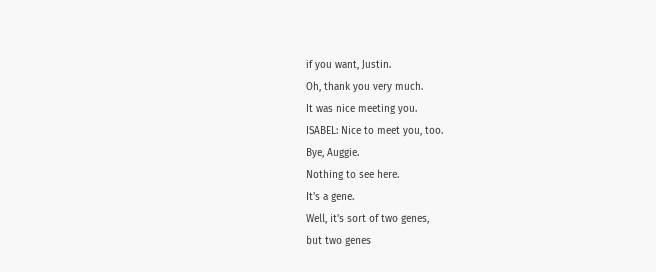if you want, Justin.
Oh, thank you very much.
It was nice meeting you.
ISABEL: Nice to meet you, too.
Bye, Auggie.
Nothing to see here.
It's a gene.
Well, it's sort of two genes,
but two genes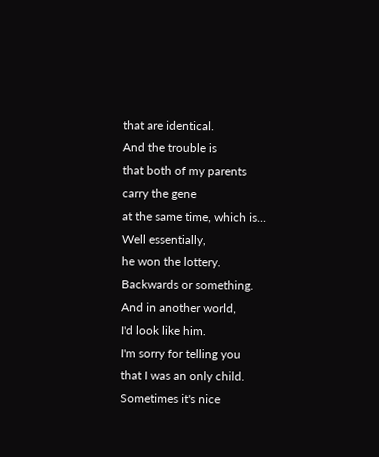that are identical.
And the trouble is
that both of my parents
carry the gene
at the same time, which is...
Well essentially,
he won the lottery.
Backwards or something.
And in another world,
I'd look like him.
I'm sorry for telling you
that I was an only child.
Sometimes it's nice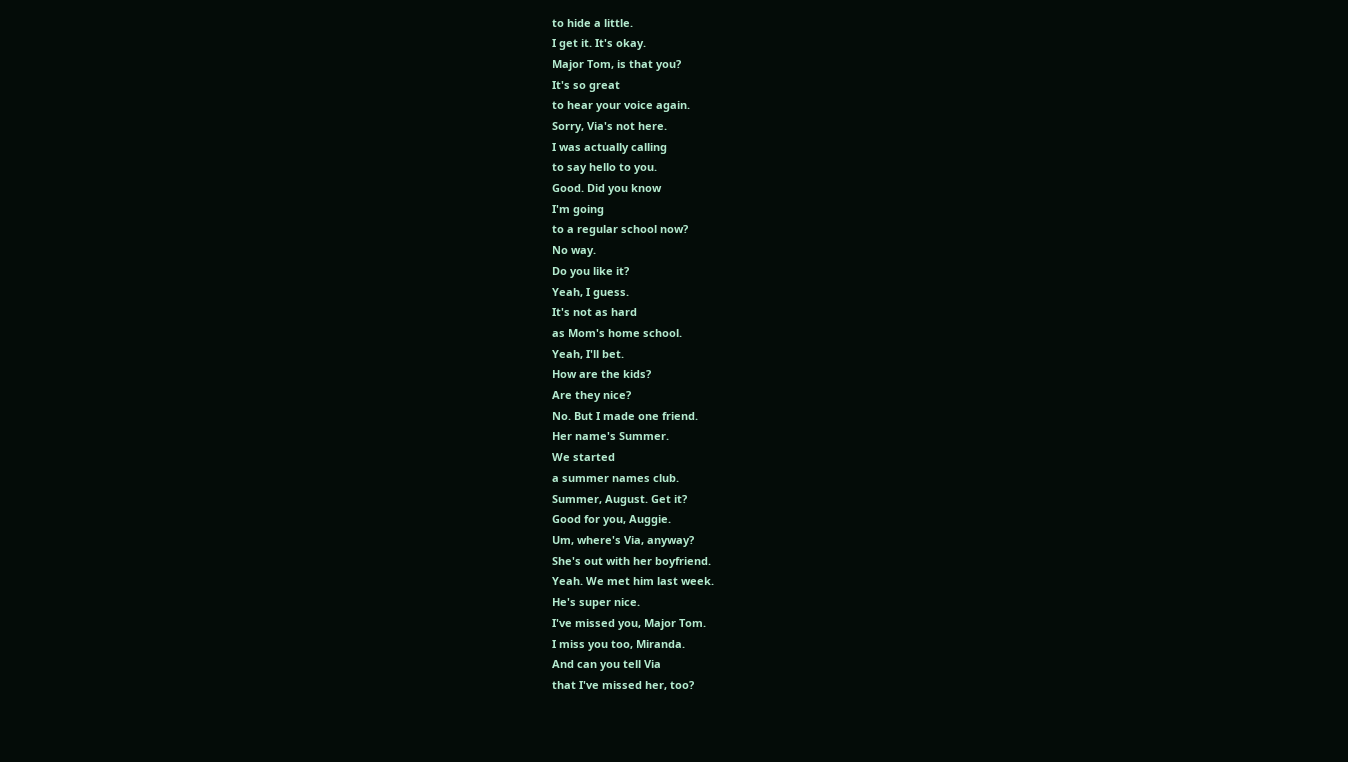to hide a little.
I get it. It's okay.
Major Tom, is that you?
It's so great
to hear your voice again.
Sorry, Via's not here.
I was actually calling
to say hello to you.
Good. Did you know
I'm going
to a regular school now?
No way.
Do you like it?
Yeah, I guess.
It's not as hard
as Mom's home school.
Yeah, I'll bet.
How are the kids?
Are they nice?
No. But I made one friend.
Her name's Summer.
We started
a summer names club.
Summer, August. Get it?
Good for you, Auggie.
Um, where's Via, anyway?
She's out with her boyfriend.
Yeah. We met him last week.
He's super nice.
I've missed you, Major Tom.
I miss you too, Miranda.
And can you tell Via
that I've missed her, too?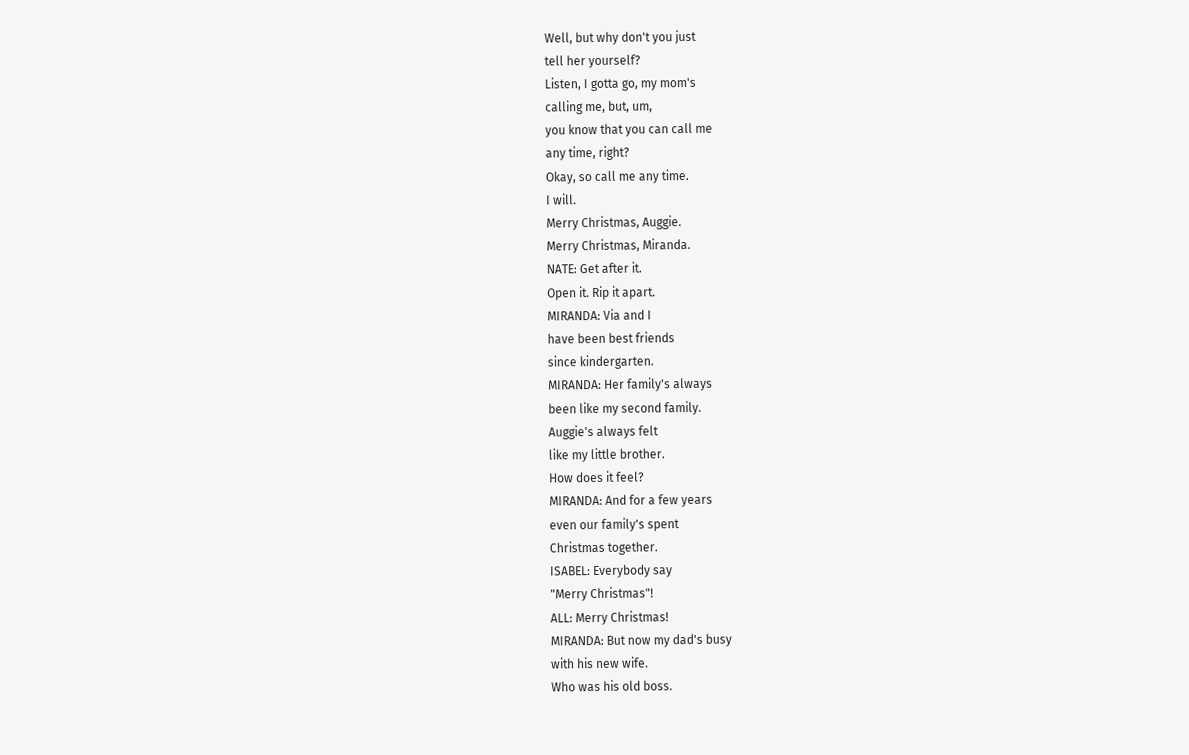Well, but why don't you just
tell her yourself?
Listen, I gotta go, my mom's
calling me, but, um,
you know that you can call me
any time, right?
Okay, so call me any time.
I will.
Merry Christmas, Auggie.
Merry Christmas, Miranda.
NATE: Get after it.
Open it. Rip it apart.
MIRANDA: Via and I
have been best friends
since kindergarten.
MIRANDA: Her family's always
been like my second family.
Auggie's always felt
like my little brother.
How does it feel?
MIRANDA: And for a few years
even our family's spent
Christmas together.
ISABEL: Everybody say
"Merry Christmas"!
ALL: Merry Christmas!
MIRANDA: But now my dad's busy
with his new wife.
Who was his old boss.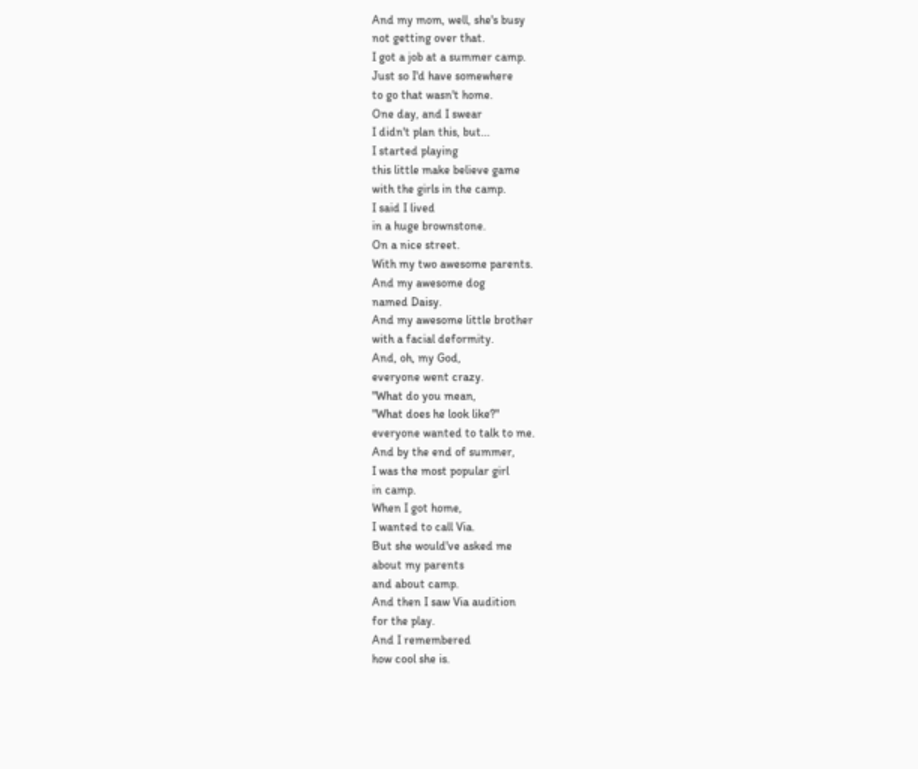And my mom, well, she's busy
not getting over that.
I got a job at a summer camp.
Just so I'd have somewhere
to go that wasn't home.
One day, and I swear
I didn't plan this, but...
I started playing
this little make believe game
with the girls in the camp.
I said I lived
in a huge brownstone.
On a nice street.
With my two awesome parents.
And my awesome dog
named Daisy.
And my awesome little brother
with a facial deformity.
And, oh, my God,
everyone went crazy.
"What do you mean,
"What does he look like?"
everyone wanted to talk to me.
And by the end of summer,
I was the most popular girl
in camp.
When I got home,
I wanted to call Via.
But she would've asked me
about my parents
and about camp.
And then I saw Via audition
for the play.
And I remembered
how cool she is.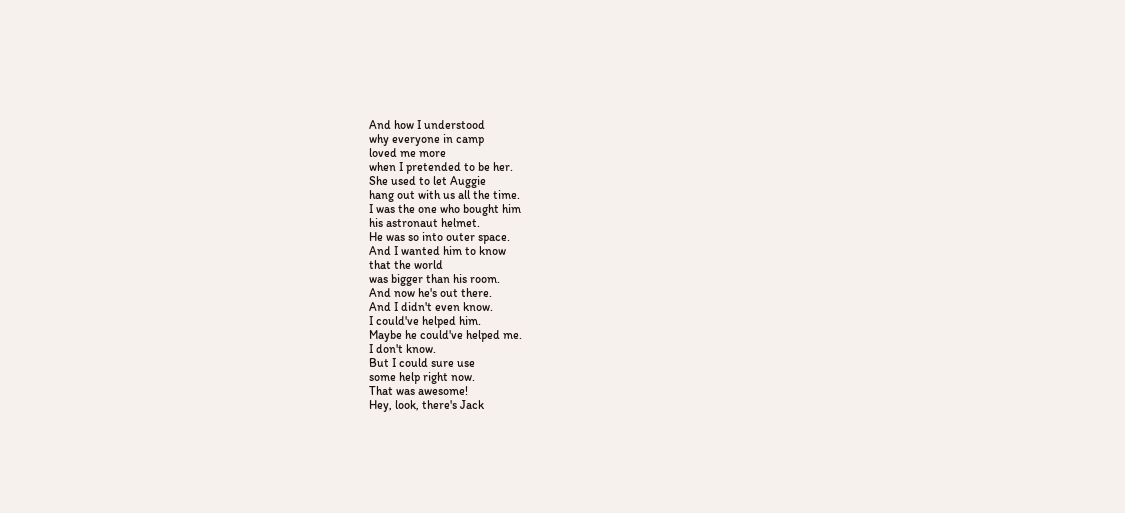And how I understood
why everyone in camp
loved me more
when I pretended to be her.
She used to let Auggie
hang out with us all the time.
I was the one who bought him
his astronaut helmet.
He was so into outer space.
And I wanted him to know
that the world
was bigger than his room.
And now he's out there.
And I didn't even know.
I could've helped him.
Maybe he could've helped me.
I don't know.
But I could sure use
some help right now.
That was awesome!
Hey, look, there's Jack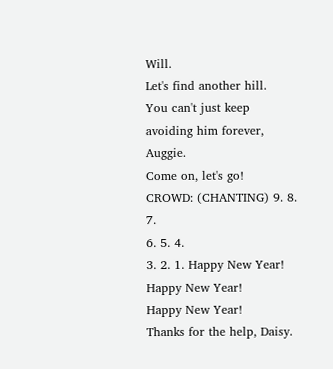Will.
Let's find another hill.
You can't just keep
avoiding him forever, Auggie.
Come on, let's go!
CROWD: (CHANTING) 9. 8. 7.
6. 5. 4.
3. 2. 1. Happy New Year!
Happy New Year!
Happy New Year!
Thanks for the help, Daisy.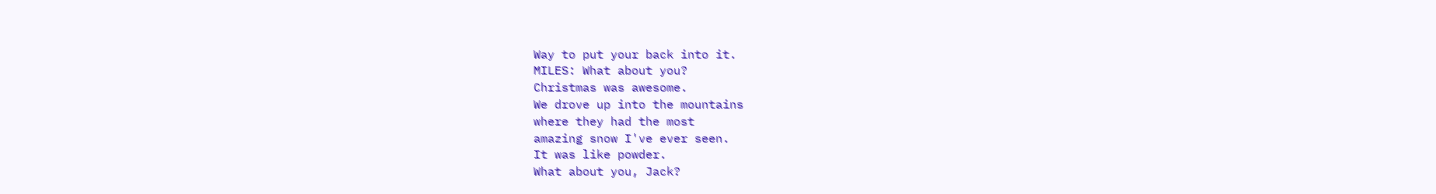Way to put your back into it.
MILES: What about you?
Christmas was awesome.
We drove up into the mountains
where they had the most
amazing snow I've ever seen.
It was like powder.
What about you, Jack?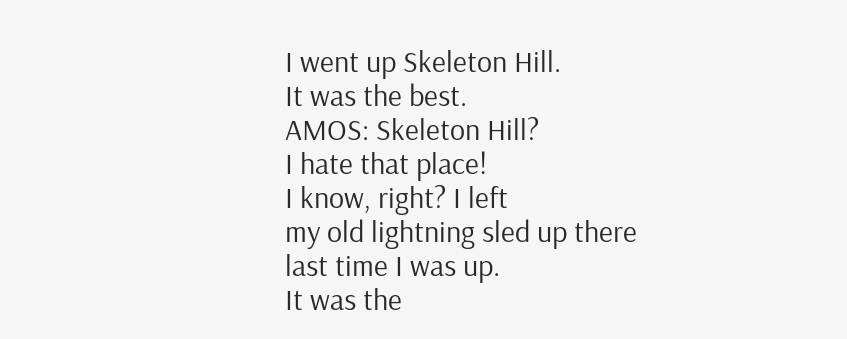I went up Skeleton Hill.
It was the best.
AMOS: Skeleton Hill?
I hate that place!
I know, right? I left
my old lightning sled up there
last time I was up.
It was the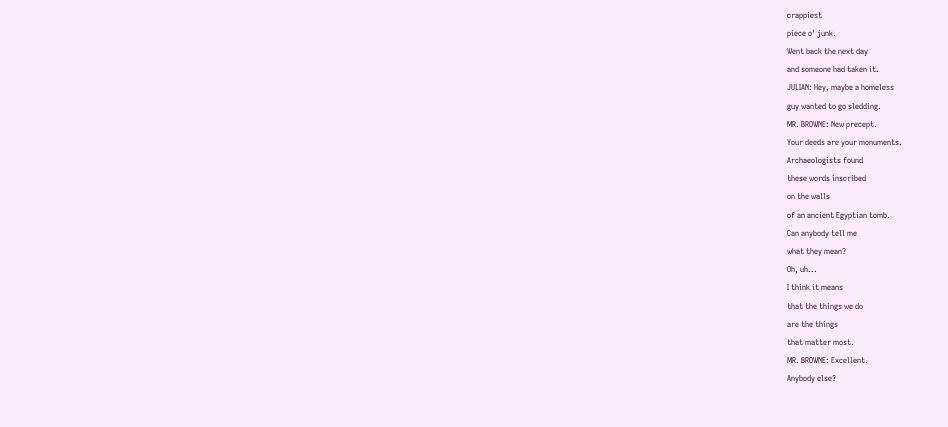crappiest
piece o' junk.
Went back the next day
and someone had taken it.
JULIAN: Hey, maybe a homeless
guy wanted to go sledding.
MR. BROWNE: New precept.
Your deeds are your monuments.
Archaeologists found
these words inscribed
on the walls
of an ancient Egyptian tomb.
Can anybody tell me
what they mean?
Oh, uh...
I think it means
that the things we do
are the things
that matter most.
MR. BROWNE: Excellent.
Anybody else?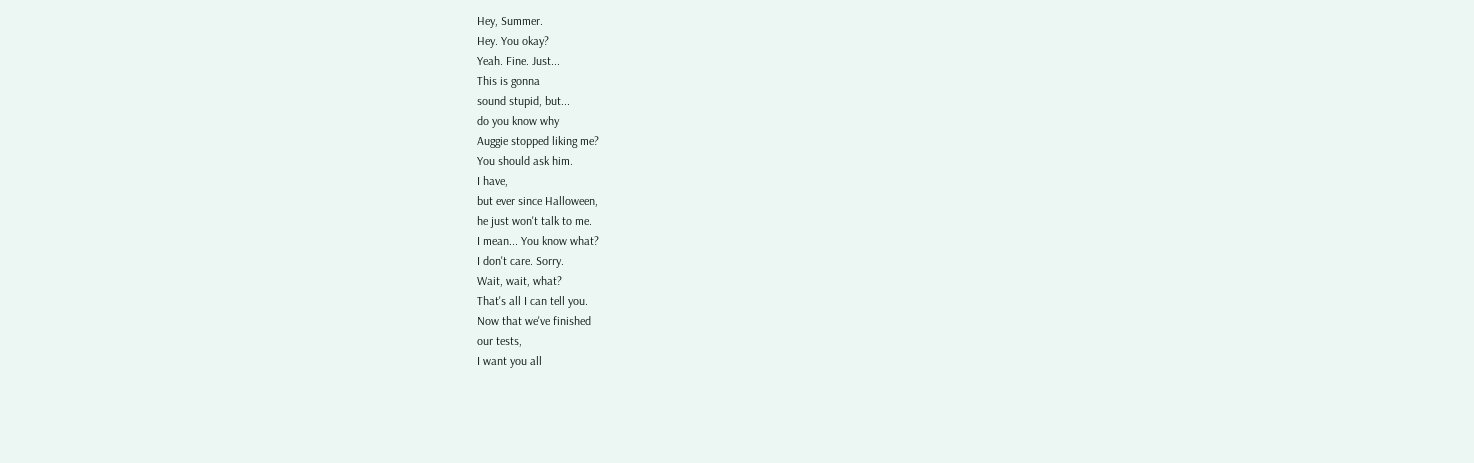Hey, Summer.
Hey. You okay?
Yeah. Fine. Just...
This is gonna
sound stupid, but...
do you know why
Auggie stopped liking me?
You should ask him.
I have,
but ever since Halloween,
he just won't talk to me.
I mean... You know what?
I don't care. Sorry.
Wait, wait, what?
That's all I can tell you.
Now that we've finished
our tests,
I want you all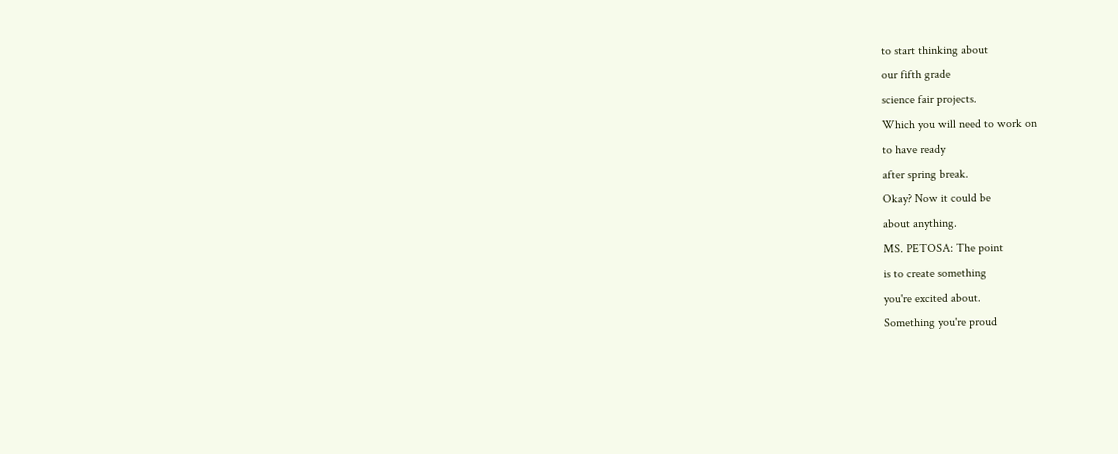to start thinking about
our fifth grade
science fair projects.
Which you will need to work on
to have ready
after spring break.
Okay? Now it could be
about anything.
MS. PETOSA: The point
is to create something
you're excited about.
Something you're proud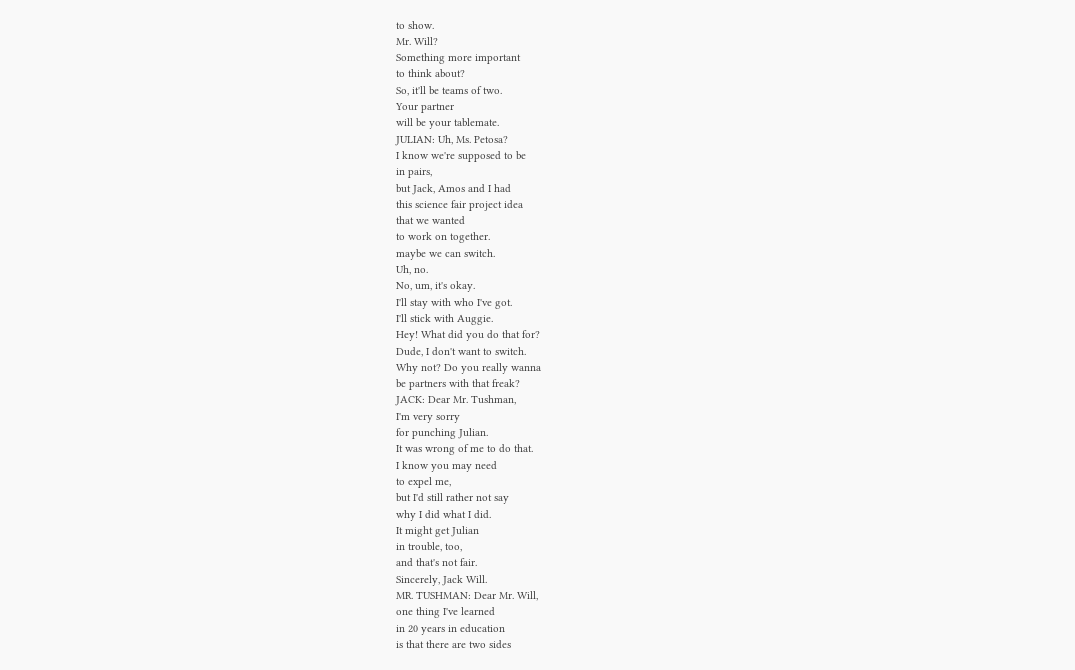to show.
Mr. Will?
Something more important
to think about?
So, it'll be teams of two.
Your partner
will be your tablemate.
JULIAN: Uh, Ms. Petosa?
I know we're supposed to be
in pairs,
but Jack, Amos and I had
this science fair project idea
that we wanted
to work on together.
maybe we can switch.
Uh, no.
No, um, it's okay.
I'll stay with who I've got.
I'll stick with Auggie.
Hey! What did you do that for?
Dude, I don't want to switch.
Why not? Do you really wanna
be partners with that freak?
JACK: Dear Mr. Tushman,
I'm very sorry
for punching Julian.
It was wrong of me to do that.
I know you may need
to expel me,
but I'd still rather not say
why I did what I did.
It might get Julian
in trouble, too,
and that's not fair.
Sincerely, Jack Will.
MR. TUSHMAN: Dear Mr. Will,
one thing I've learned
in 20 years in education
is that there are two sides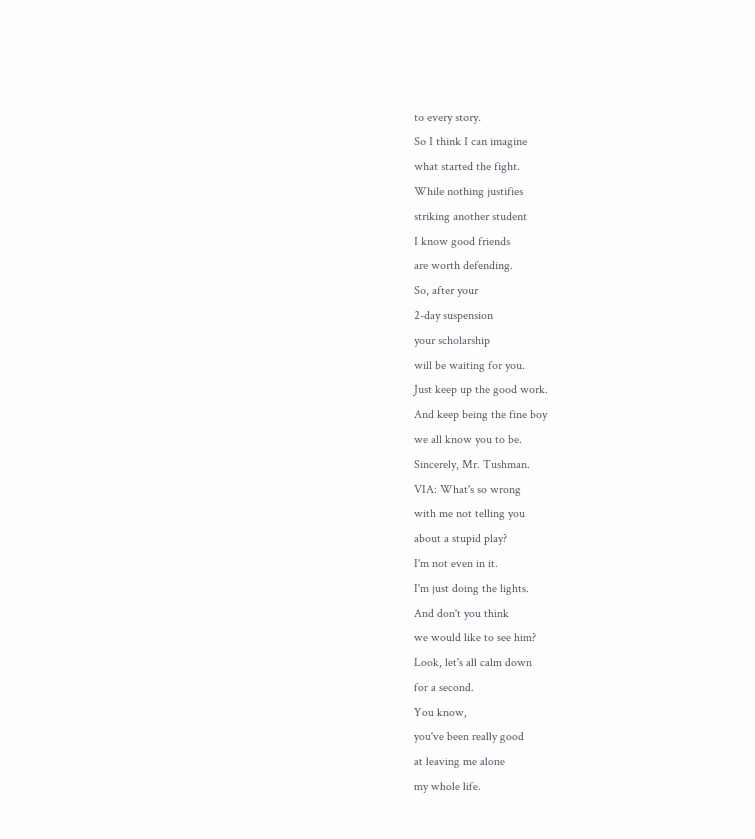to every story.
So I think I can imagine
what started the fight.
While nothing justifies
striking another student
I know good friends
are worth defending.
So, after your
2-day suspension
your scholarship
will be waiting for you.
Just keep up the good work.
And keep being the fine boy
we all know you to be.
Sincerely, Mr. Tushman.
VIA: What's so wrong
with me not telling you
about a stupid play?
I'm not even in it.
I'm just doing the lights.
And don't you think
we would like to see him?
Look, let's all calm down
for a second.
You know,
you've been really good
at leaving me alone
my whole life.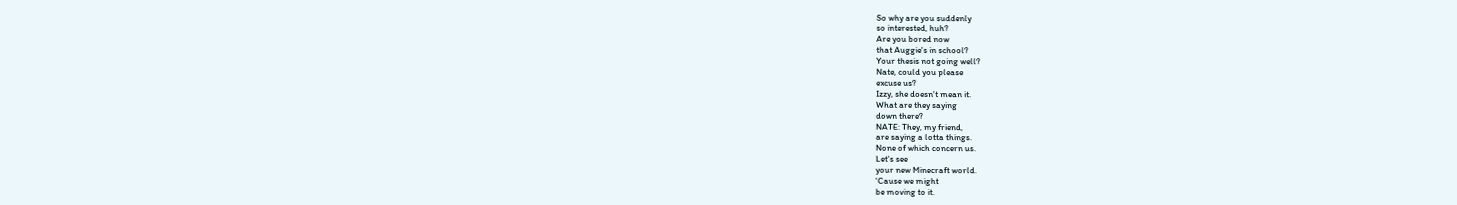So why are you suddenly
so interested, huh?
Are you bored now
that Auggie's in school?
Your thesis not going well?
Nate, could you please
excuse us?
Izzy, she doesn't mean it.
What are they saying
down there?
NATE: They, my friend,
are saying a lotta things.
None of which concern us.
Let's see
your new Minecraft world.
'Cause we might
be moving to it.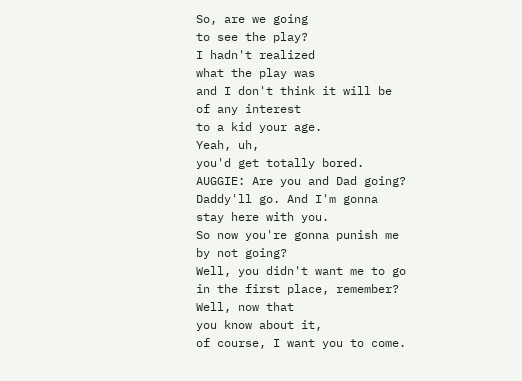So, are we going
to see the play?
I hadn't realized
what the play was
and I don't think it will be
of any interest
to a kid your age.
Yeah, uh,
you'd get totally bored.
AUGGIE: Are you and Dad going?
Daddy'll go. And I'm gonna
stay here with you.
So now you're gonna punish me
by not going?
Well, you didn't want me to go
in the first place, remember?
Well, now that
you know about it,
of course, I want you to come.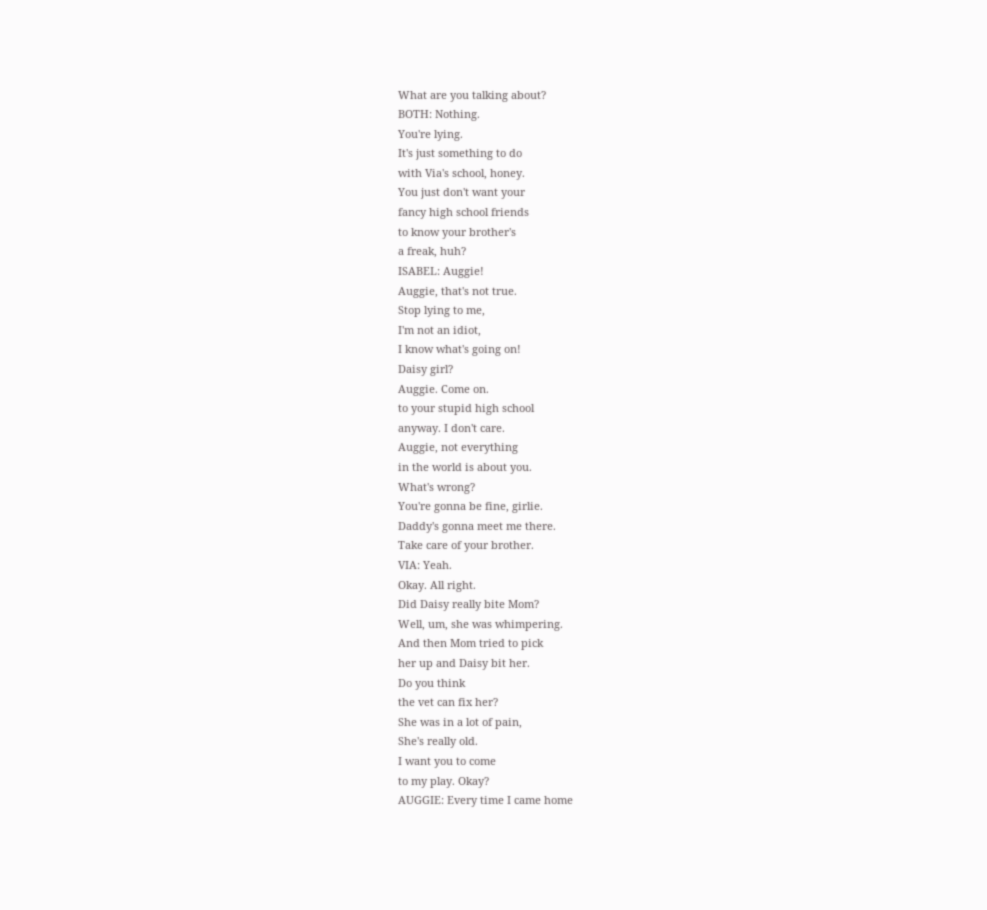What are you talking about?
BOTH: Nothing.
You're lying.
It's just something to do
with Via's school, honey.
You just don't want your
fancy high school friends
to know your brother's
a freak, huh?
ISABEL: Auggie!
Auggie, that's not true.
Stop lying to me,
I'm not an idiot,
I know what's going on!
Daisy girl?
Auggie. Come on.
to your stupid high school
anyway. I don't care.
Auggie, not everything
in the world is about you.
What's wrong?
You're gonna be fine, girlie.
Daddy's gonna meet me there.
Take care of your brother.
VIA: Yeah.
Okay. All right.
Did Daisy really bite Mom?
Well, um, she was whimpering.
And then Mom tried to pick
her up and Daisy bit her.
Do you think
the vet can fix her?
She was in a lot of pain,
She's really old.
I want you to come
to my play. Okay?
AUGGIE: Every time I came home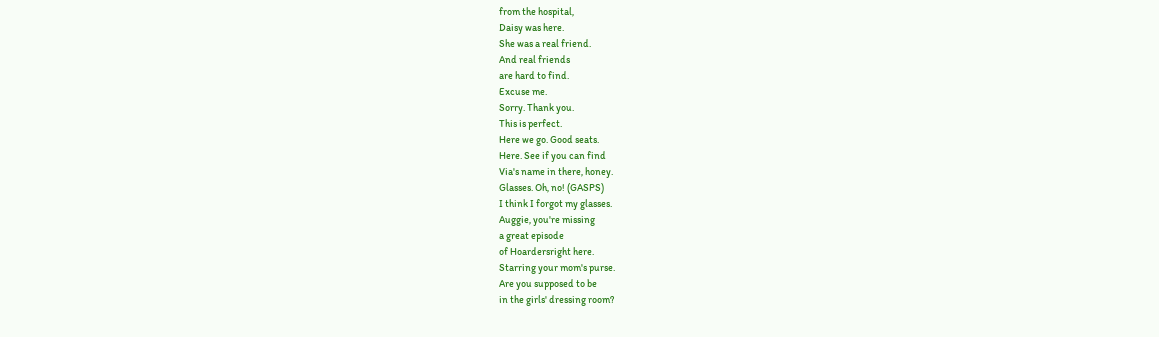from the hospital,
Daisy was here.
She was a real friend.
And real friends
are hard to find.
Excuse me.
Sorry. Thank you.
This is perfect.
Here we go. Good seats.
Here. See if you can find
Via's name in there, honey.
Glasses. Oh, no! (GASPS)
I think I forgot my glasses.
Auggie, you're missing
a great episode
of Hoardersright here.
Starring your mom's purse.
Are you supposed to be
in the girls' dressing room?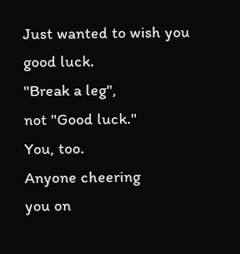Just wanted to wish you
good luck.
"Break a leg",
not "Good luck."
You, too.
Anyone cheering
you on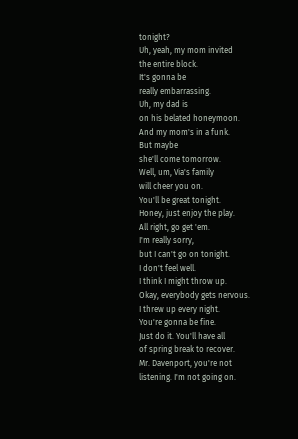tonight?
Uh, yeah, my mom invited
the entire block.
It's gonna be
really embarrassing.
Uh, my dad is
on his belated honeymoon.
And my mom's in a funk.
But maybe
she'll come tomorrow.
Well, um, Via's family
will cheer you on.
You'll be great tonight.
Honey, just enjoy the play.
All right, go get 'em.
I'm really sorry,
but I can't go on tonight.
I don't feel well.
I think I might throw up.
Okay, everybody gets nervous.
I threw up every night.
You're gonna be fine.
Just do it. You'll have all
of spring break to recover.
Mr. Davenport, you're not
listening. I'm not going on.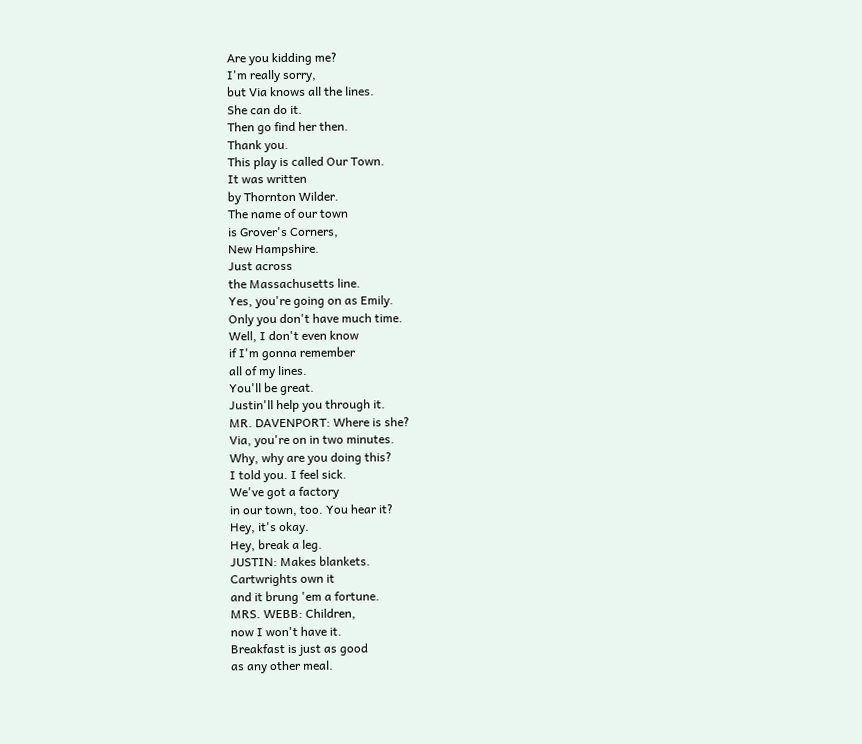Are you kidding me?
I'm really sorry,
but Via knows all the lines.
She can do it.
Then go find her then.
Thank you.
This play is called Our Town.
It was written
by Thornton Wilder.
The name of our town
is Grover's Corners,
New Hampshire.
Just across
the Massachusetts line.
Yes, you're going on as Emily.
Only you don't have much time.
Well, I don't even know
if I'm gonna remember
all of my lines.
You'll be great.
Justin'll help you through it.
MR. DAVENPORT: Where is she?
Via, you're on in two minutes.
Why, why are you doing this?
I told you. I feel sick.
We've got a factory
in our town, too. You hear it?
Hey, it's okay.
Hey, break a leg.
JUSTIN: Makes blankets.
Cartwrights own it
and it brung 'em a fortune.
MRS. WEBB: Children,
now I won't have it.
Breakfast is just as good
as any other meal.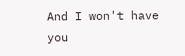And I won't have you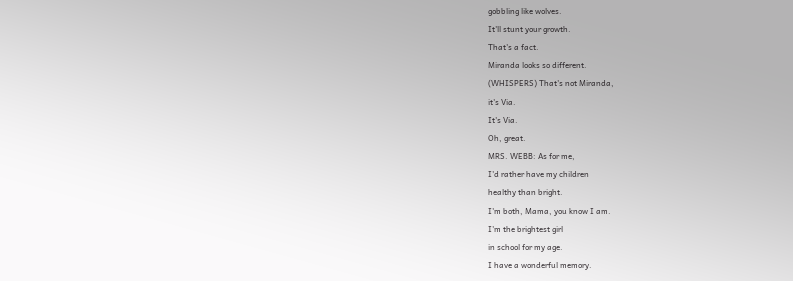gobbling like wolves.
It'll stunt your growth.
That's a fact.
Miranda looks so different.
(WHISPERS) That's not Miranda,
it's Via.
It's Via.
Oh, great.
MRS. WEBB: As for me,
I'd rather have my children
healthy than bright.
I'm both, Mama, you know I am.
I'm the brightest girl
in school for my age.
I have a wonderful memory.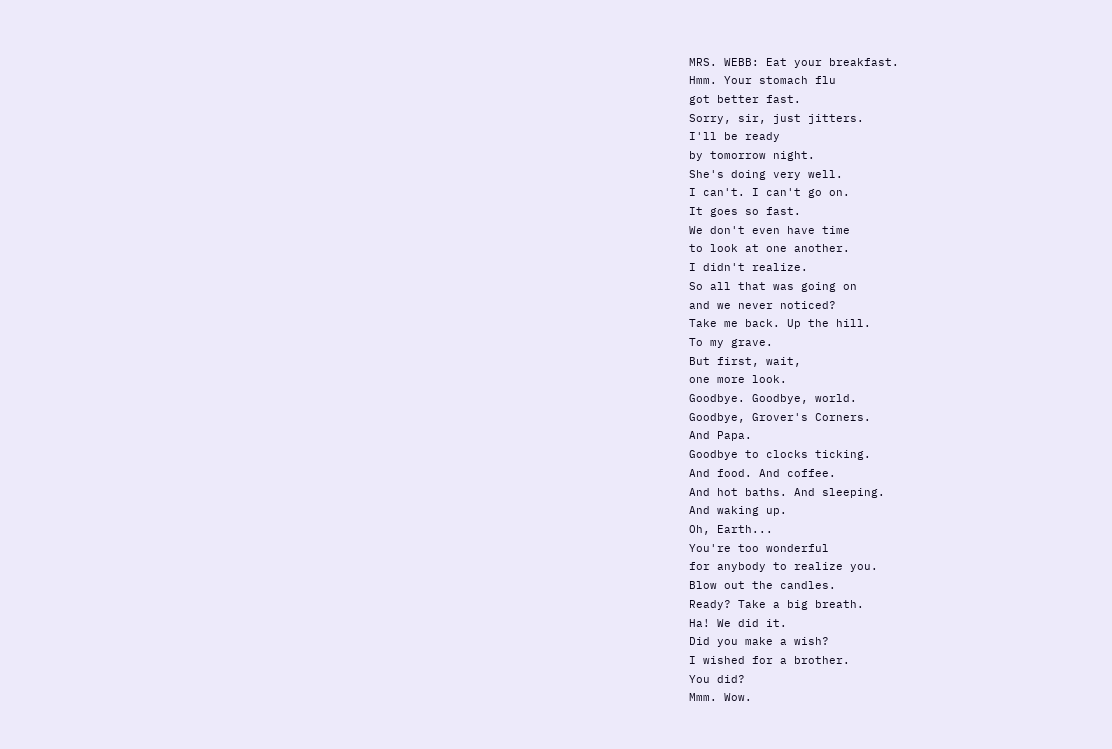MRS. WEBB: Eat your breakfast.
Hmm. Your stomach flu
got better fast.
Sorry, sir, just jitters.
I'll be ready
by tomorrow night.
She's doing very well.
I can't. I can't go on.
It goes so fast.
We don't even have time
to look at one another.
I didn't realize.
So all that was going on
and we never noticed?
Take me back. Up the hill.
To my grave.
But first, wait,
one more look.
Goodbye. Goodbye, world.
Goodbye, Grover's Corners.
And Papa.
Goodbye to clocks ticking.
And food. And coffee.
And hot baths. And sleeping.
And waking up.
Oh, Earth...
You're too wonderful
for anybody to realize you.
Blow out the candles.
Ready? Take a big breath.
Ha! We did it.
Did you make a wish?
I wished for a brother.
You did?
Mmm. Wow.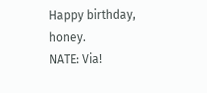Happy birthday, honey.
NATE: Via!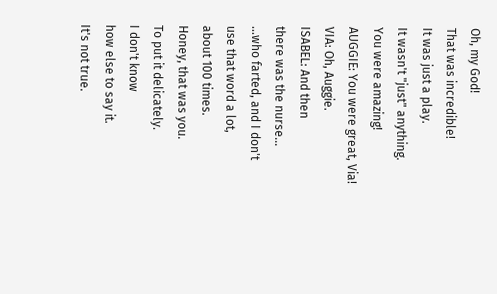Oh, my God!
That was incredible!
It was just a play.
It wasn't "just" anything.
You were amazing!
AUGGIE: You were great, Via!
VIA: Oh, Auggie.
ISABEL: And then
there was the nurse...
...who farted, and I don't
use that word a lot,
about 100 times.
Honey, that was you.
To put it delicately.
I don't know
how else to say it.
It's not true.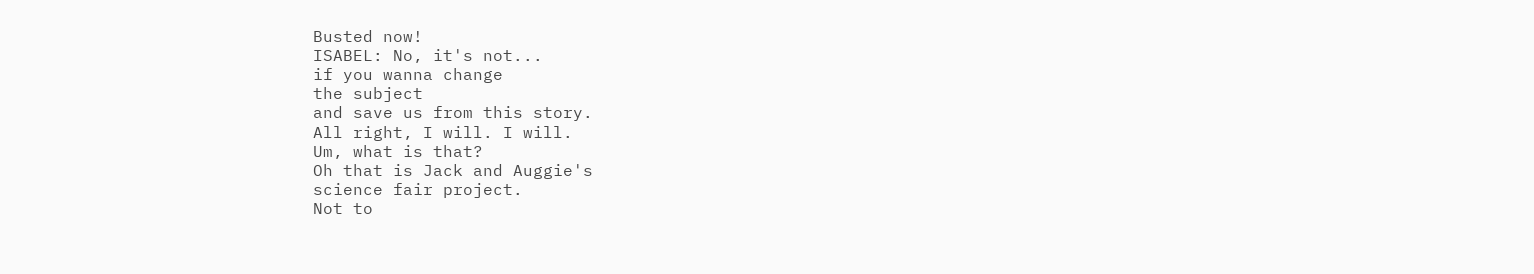Busted now!
ISABEL: No, it's not...
if you wanna change
the subject
and save us from this story.
All right, I will. I will.
Um, what is that?
Oh that is Jack and Auggie's
science fair project.
Not to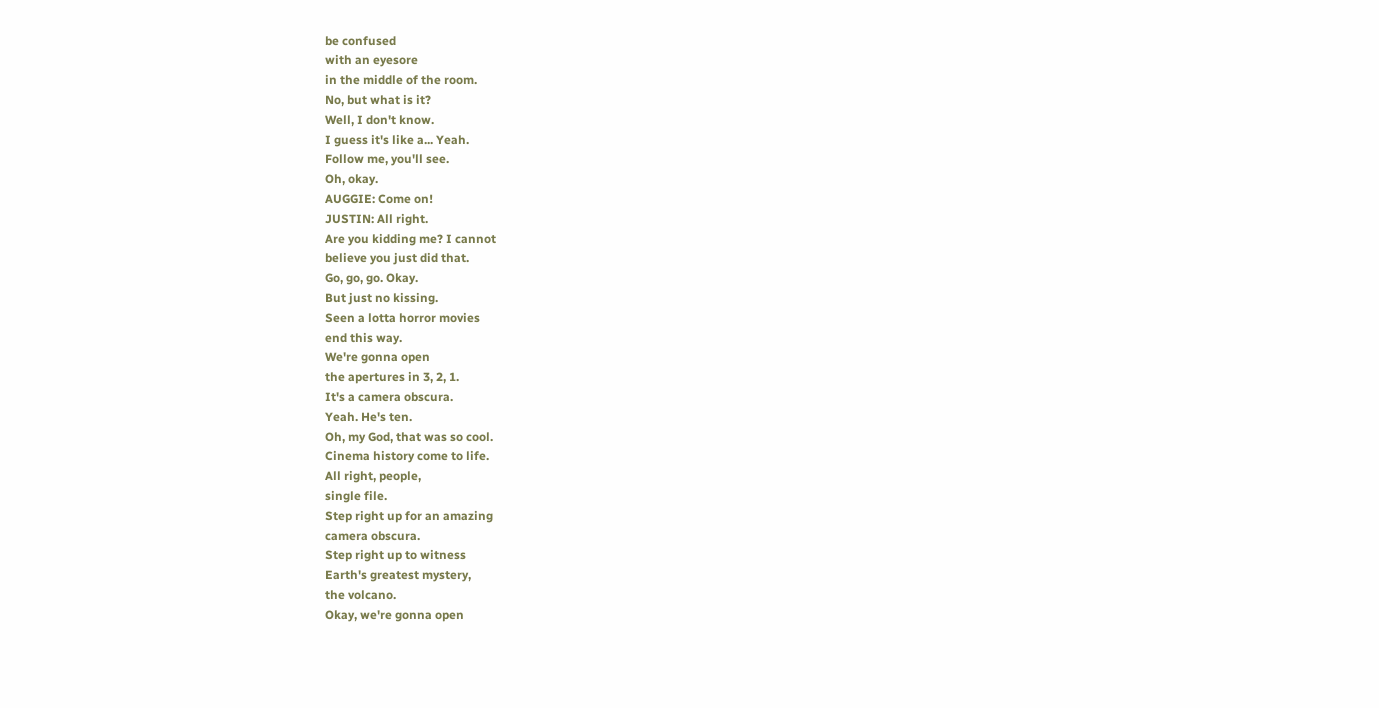be confused
with an eyesore
in the middle of the room.
No, but what is it?
Well, I don't know.
I guess it's like a... Yeah.
Follow me, you'll see.
Oh, okay.
AUGGIE: Come on!
JUSTIN: All right.
Are you kidding me? I cannot
believe you just did that.
Go, go, go. Okay.
But just no kissing.
Seen a lotta horror movies
end this way.
We're gonna open
the apertures in 3, 2, 1.
It's a camera obscura.
Yeah. He's ten.
Oh, my God, that was so cool.
Cinema history come to life.
All right, people,
single file.
Step right up for an amazing
camera obscura.
Step right up to witness
Earth's greatest mystery,
the volcano.
Okay, we're gonna open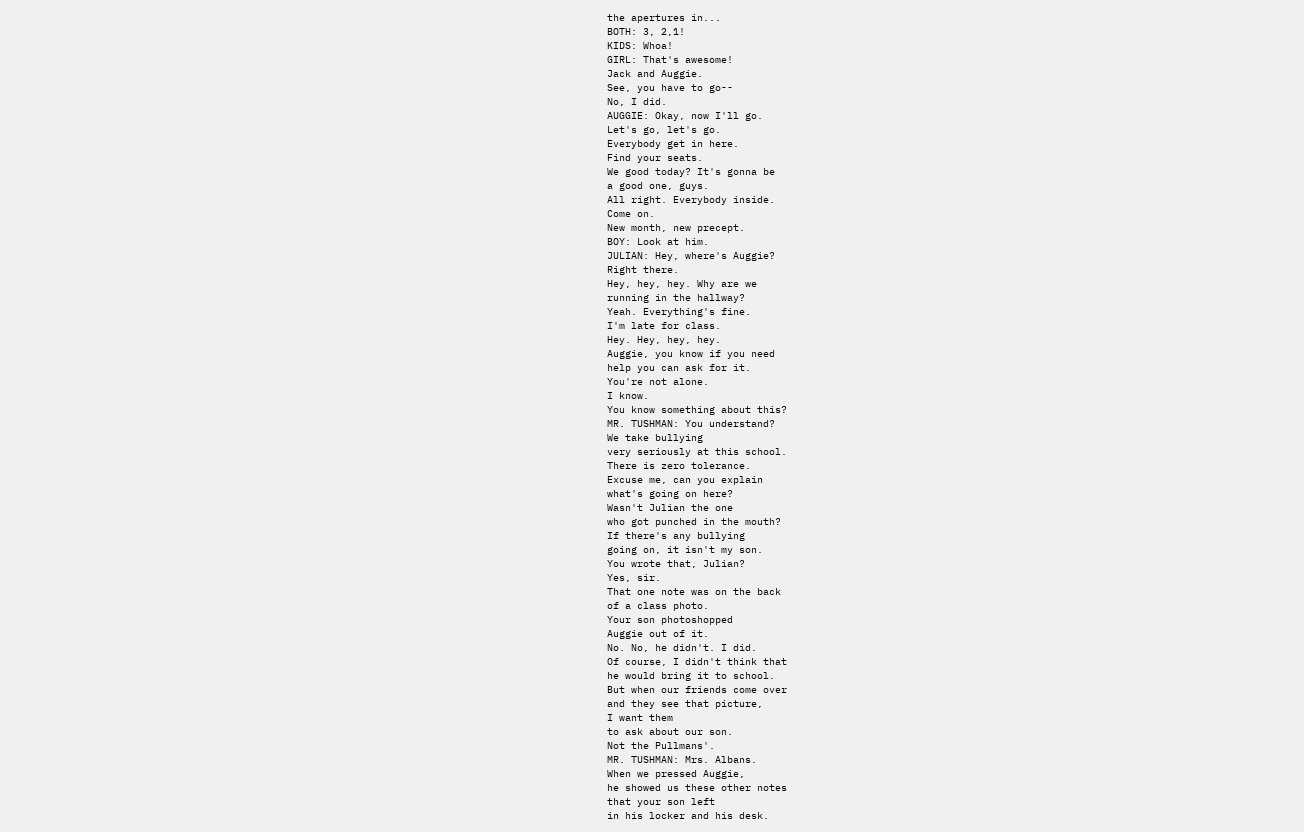the apertures in...
BOTH: 3, 2,1!
KIDS: Whoa!
GIRL: That's awesome!
Jack and Auggie.
See, you have to go--
No, I did.
AUGGIE: Okay, now I'll go.
Let's go, let's go.
Everybody get in here.
Find your seats.
We good today? It's gonna be
a good one, guys.
All right. Everybody inside.
Come on.
New month, new precept.
BOY: Look at him.
JULIAN: Hey, where's Auggie?
Right there.
Hey, hey, hey. Why are we
running in the hallway?
Yeah. Everything's fine.
I'm late for class.
Hey. Hey, hey, hey.
Auggie, you know if you need
help you can ask for it.
You're not alone.
I know.
You know something about this?
MR. TUSHMAN: You understand?
We take bullying
very seriously at this school.
There is zero tolerance.
Excuse me, can you explain
what's going on here?
Wasn't Julian the one
who got punched in the mouth?
If there's any bullying
going on, it isn't my son.
You wrote that, Julian?
Yes, sir.
That one note was on the back
of a class photo.
Your son photoshopped
Auggie out of it.
No. No, he didn't. I did.
Of course, I didn't think that
he would bring it to school.
But when our friends come over
and they see that picture,
I want them
to ask about our son.
Not the Pullmans'.
MR. TUSHMAN: Mrs. Albans.
When we pressed Auggie,
he showed us these other notes
that your son left
in his locker and his desk.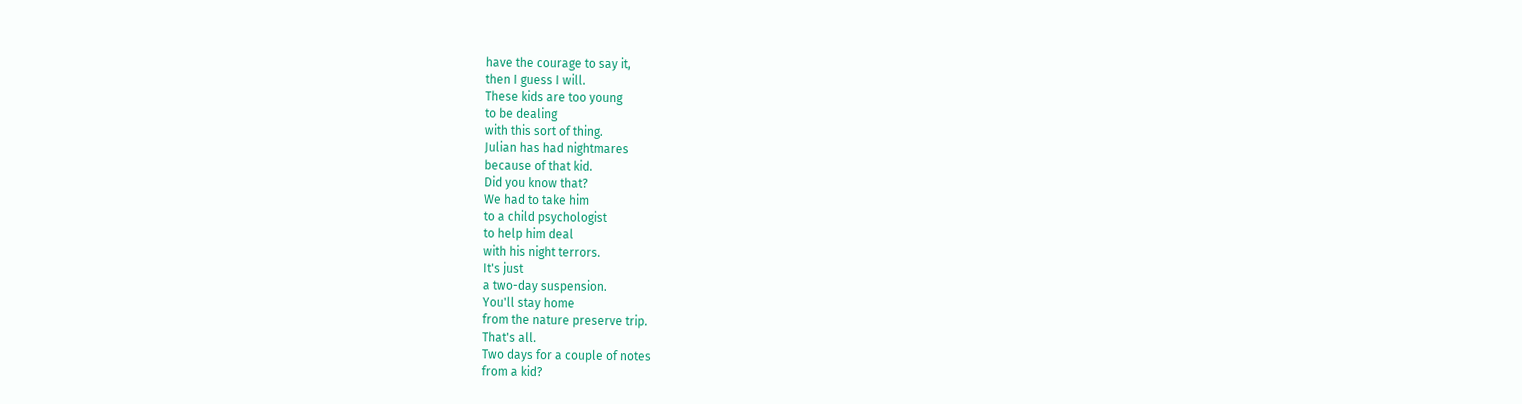have the courage to say it,
then I guess I will.
These kids are too young
to be dealing
with this sort of thing.
Julian has had nightmares
because of that kid.
Did you know that?
We had to take him
to a child psychologist
to help him deal
with his night terrors.
It's just
a two-day suspension.
You'll stay home
from the nature preserve trip.
That's all.
Two days for a couple of notes
from a kid?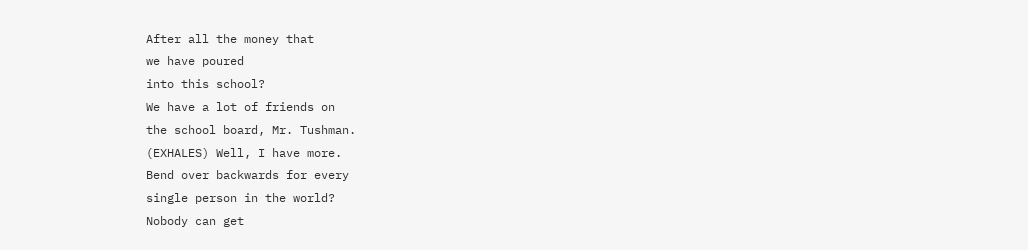After all the money that
we have poured
into this school?
We have a lot of friends on
the school board, Mr. Tushman.
(EXHALES) Well, I have more.
Bend over backwards for every
single person in the world?
Nobody can get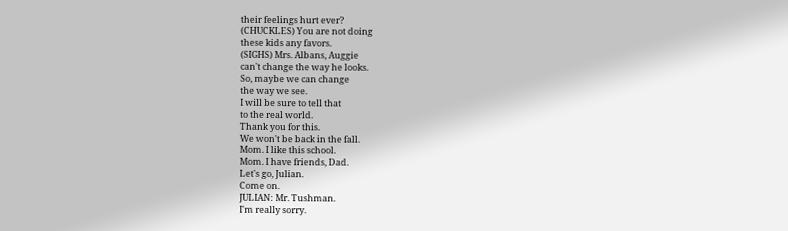their feelings hurt ever?
(CHUCKLES) You are not doing
these kids any favors.
(SIGHS) Mrs. Albans, Auggie
can't change the way he looks.
So, maybe we can change
the way we see.
I will be sure to tell that
to the real world.
Thank you for this.
We won't be back in the fall.
Mom. I like this school.
Mom. I have friends, Dad.
Let's go, Julian.
Come on.
JULIAN: Mr. Tushman.
I'm really sorry.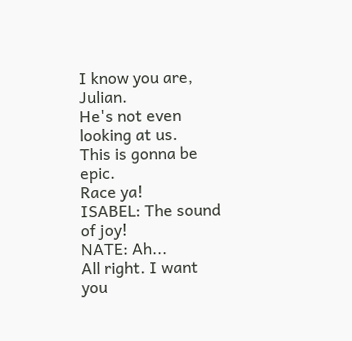I know you are, Julian.
He's not even looking at us.
This is gonna be epic.
Race ya!
ISABEL: The sound of joy!
NATE: Ah...
All right. I want you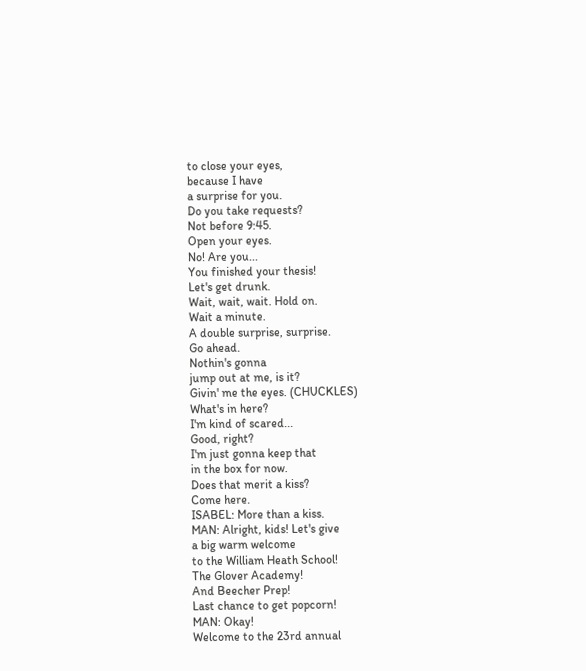to close your eyes,
because I have
a surprise for you.
Do you take requests?
Not before 9:45.
Open your eyes.
No! Are you...
You finished your thesis!
Let's get drunk.
Wait, wait, wait. Hold on.
Wait a minute.
A double surprise, surprise.
Go ahead.
Nothin's gonna
jump out at me, is it?
Givin' me the eyes. (CHUCKLES)
What's in here?
I'm kind of scared...
Good, right?
I'm just gonna keep that
in the box for now.
Does that merit a kiss?
Come here.
ISABEL: More than a kiss.
MAN: Alright, kids! Let's give
a big warm welcome
to the William Heath School!
The Glover Academy!
And Beecher Prep!
Last chance to get popcorn!
MAN: Okay!
Welcome to the 23rd annual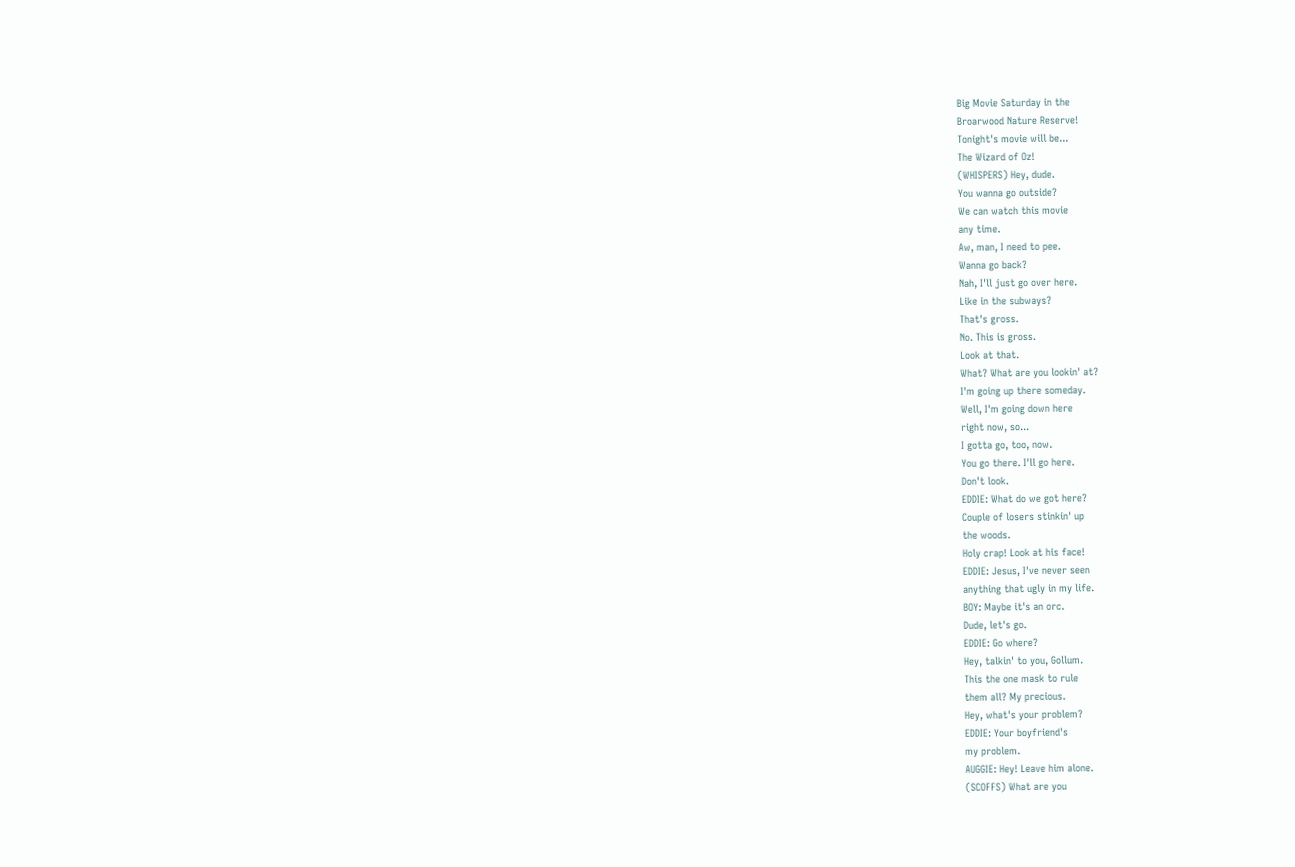Big Movie Saturday in the
Broarwood Nature Reserve!
Tonight's movie will be...
The Wizard of Oz!
(WHISPERS) Hey, dude.
You wanna go outside?
We can watch this movie
any time.
Aw, man, I need to pee.
Wanna go back?
Nah, I'll just go over here.
Like in the subways?
That's gross.
No. This is gross.
Look at that.
What? What are you lookin' at?
I'm going up there someday.
Well, I'm going down here
right now, so...
I gotta go, too, now.
You go there. I'll go here.
Don't look.
EDDIE: What do we got here?
Couple of losers stinkin' up
the woods.
Holy crap! Look at his face!
EDDIE: Jesus, I've never seen
anything that ugly in my life.
BOY: Maybe it's an orc.
Dude, let's go.
EDDIE: Go where?
Hey, talkin' to you, Gollum.
This the one mask to rule
them all? My precious.
Hey, what's your problem?
EDDIE: Your boyfriend's
my problem.
AUGGIE: Hey! Leave him alone.
(SCOFFS) What are you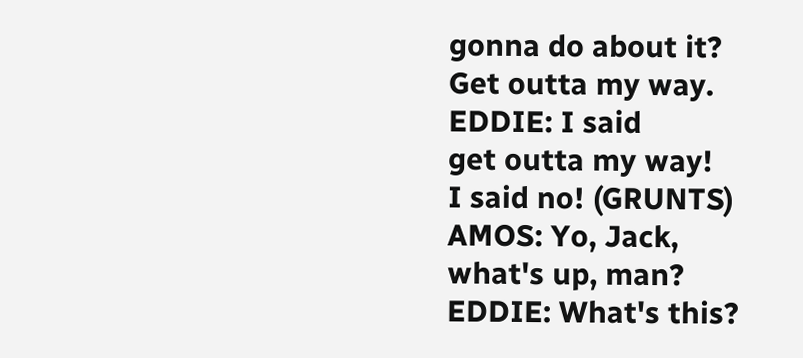gonna do about it?
Get outta my way.
EDDIE: I said
get outta my way!
I said no! (GRUNTS)
AMOS: Yo, Jack,
what's up, man?
EDDIE: What's this?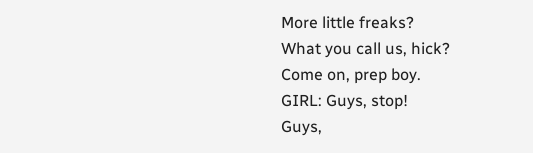More little freaks?
What you call us, hick?
Come on, prep boy.
GIRL: Guys, stop!
Guys,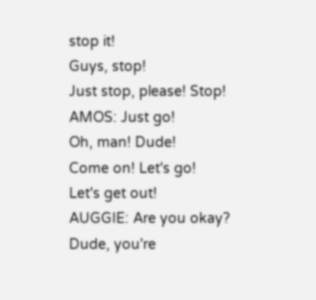stop it!
Guys, stop!
Just stop, please! Stop!
AMOS: Just go!
Oh, man! Dude!
Come on! Let's go!
Let's get out!
AUGGIE: Are you okay?
Dude, you're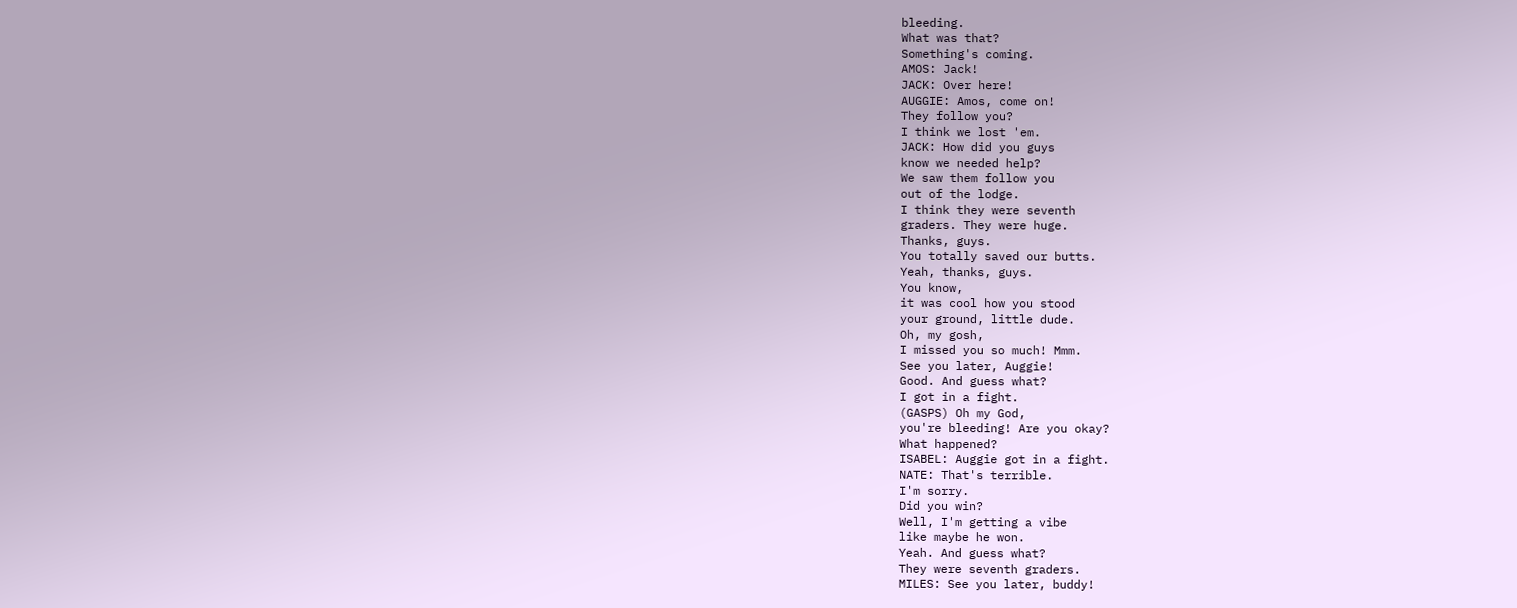bleeding.
What was that?
Something's coming.
AMOS: Jack!
JACK: Over here!
AUGGIE: Amos, come on!
They follow you?
I think we lost 'em.
JACK: How did you guys
know we needed help?
We saw them follow you
out of the lodge.
I think they were seventh
graders. They were huge.
Thanks, guys.
You totally saved our butts.
Yeah, thanks, guys.
You know,
it was cool how you stood
your ground, little dude.
Oh, my gosh,
I missed you so much! Mmm.
See you later, Auggie!
Good. And guess what?
I got in a fight.
(GASPS) Oh my God,
you're bleeding! Are you okay?
What happened?
ISABEL: Auggie got in a fight.
NATE: That's terrible.
I'm sorry.
Did you win?
Well, I'm getting a vibe
like maybe he won.
Yeah. And guess what?
They were seventh graders.
MILES: See you later, buddy!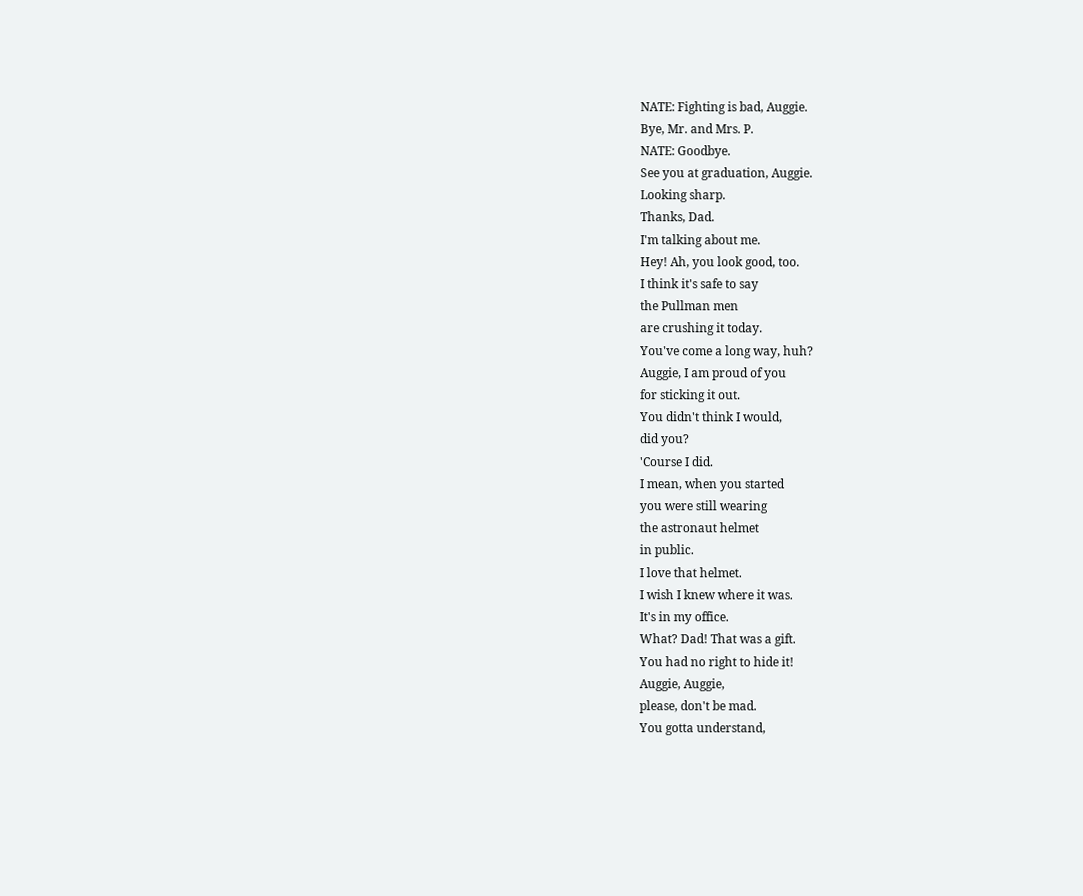NATE: Fighting is bad, Auggie.
Bye, Mr. and Mrs. P.
NATE: Goodbye.
See you at graduation, Auggie.
Looking sharp.
Thanks, Dad.
I'm talking about me.
Hey! Ah, you look good, too.
I think it's safe to say
the Pullman men
are crushing it today.
You've come a long way, huh?
Auggie, I am proud of you
for sticking it out.
You didn't think I would,
did you?
'Course I did.
I mean, when you started
you were still wearing
the astronaut helmet
in public.
I love that helmet.
I wish I knew where it was.
It's in my office.
What? Dad! That was a gift.
You had no right to hide it!
Auggie, Auggie,
please, don't be mad.
You gotta understand,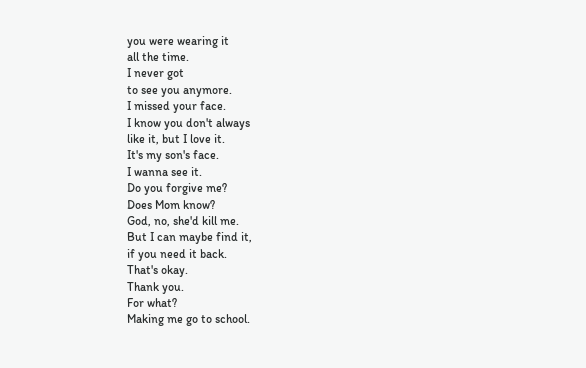you were wearing it
all the time.
I never got
to see you anymore.
I missed your face.
I know you don't always
like it, but I love it.
It's my son's face.
I wanna see it.
Do you forgive me?
Does Mom know?
God, no, she'd kill me.
But I can maybe find it,
if you need it back.
That's okay.
Thank you.
For what?
Making me go to school.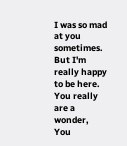I was so mad at you sometimes.
But I'm really happy
to be here.
You really are a wonder,
You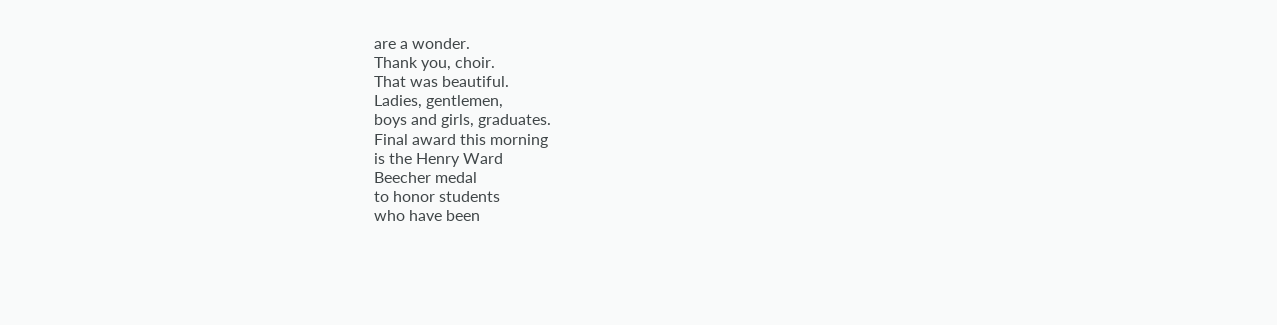are a wonder.
Thank you, choir.
That was beautiful.
Ladies, gentlemen,
boys and girls, graduates.
Final award this morning
is the Henry Ward
Beecher medal
to honor students
who have been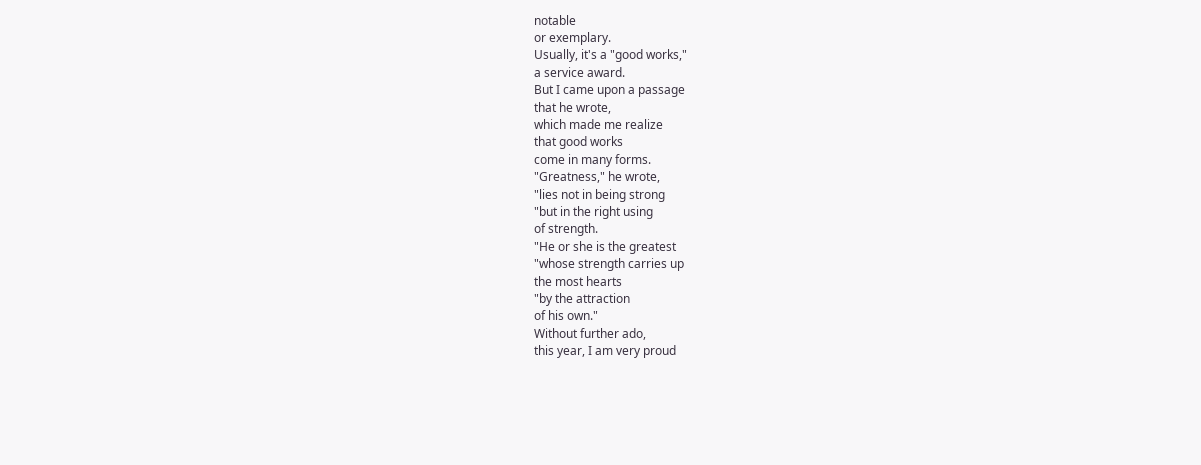notable
or exemplary.
Usually, it's a "good works,"
a service award.
But I came upon a passage
that he wrote,
which made me realize
that good works
come in many forms.
"Greatness," he wrote,
"lies not in being strong
"but in the right using
of strength.
"He or she is the greatest
"whose strength carries up
the most hearts
"by the attraction
of his own."
Without further ado,
this year, I am very proud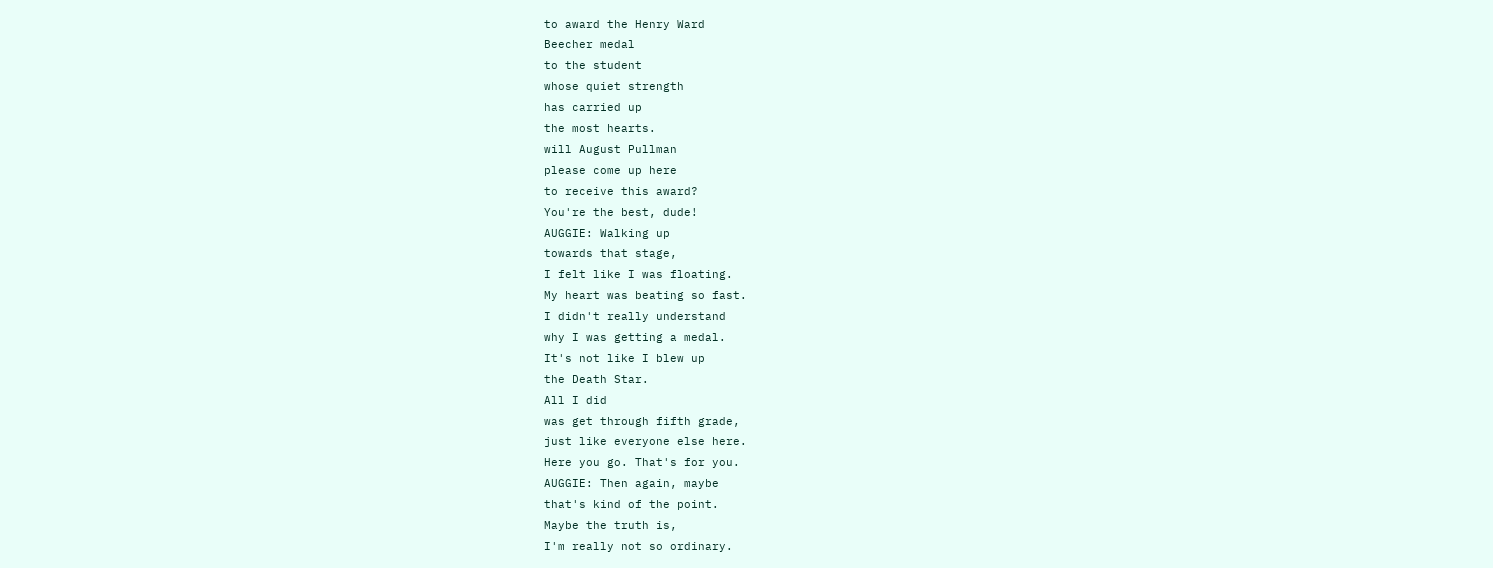to award the Henry Ward
Beecher medal
to the student
whose quiet strength
has carried up
the most hearts.
will August Pullman
please come up here
to receive this award?
You're the best, dude!
AUGGIE: Walking up
towards that stage,
I felt like I was floating.
My heart was beating so fast.
I didn't really understand
why I was getting a medal.
It's not like I blew up
the Death Star.
All I did
was get through fifth grade,
just like everyone else here.
Here you go. That's for you.
AUGGIE: Then again, maybe
that's kind of the point.
Maybe the truth is,
I'm really not so ordinary.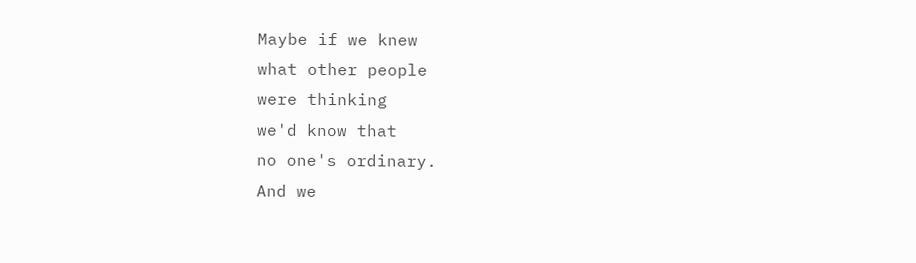Maybe if we knew
what other people
were thinking
we'd know that
no one's ordinary.
And we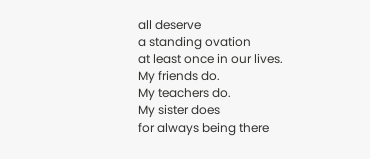all deserve
a standing ovation
at least once in our lives.
My friends do.
My teachers do.
My sister does
for always being there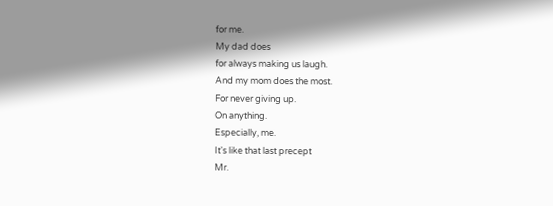for me.
My dad does
for always making us laugh.
And my mom does the most.
For never giving up.
On anything.
Especially, me.
It's like that last precept
Mr.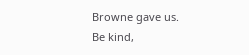Browne gave us.
Be kind,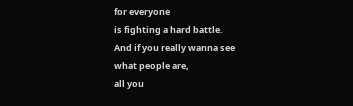for everyone
is fighting a hard battle.
And if you really wanna see
what people are,
all you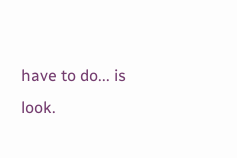have to do... is look.